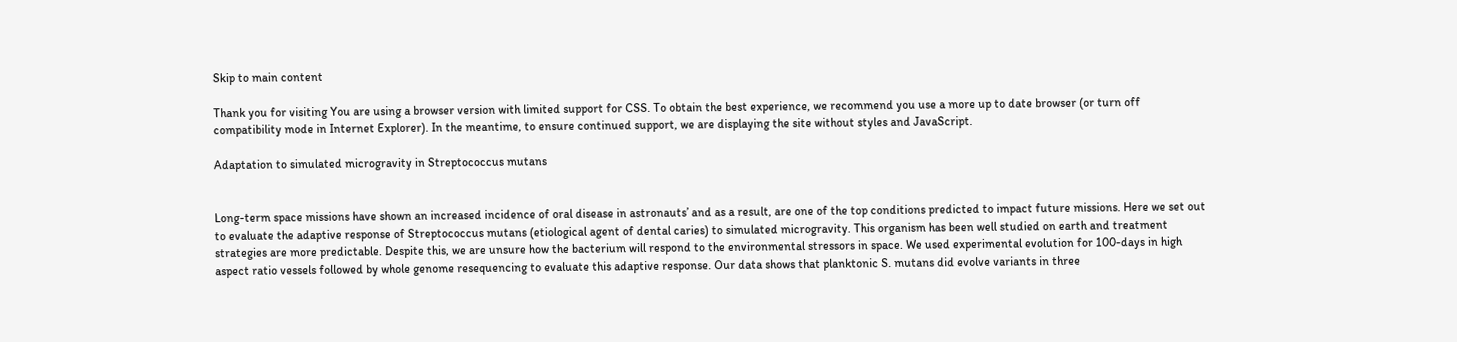Skip to main content

Thank you for visiting You are using a browser version with limited support for CSS. To obtain the best experience, we recommend you use a more up to date browser (or turn off compatibility mode in Internet Explorer). In the meantime, to ensure continued support, we are displaying the site without styles and JavaScript.

Adaptation to simulated microgravity in Streptococcus mutans


Long-term space missions have shown an increased incidence of oral disease in astronauts’ and as a result, are one of the top conditions predicted to impact future missions. Here we set out to evaluate the adaptive response of Streptococcus mutans (etiological agent of dental caries) to simulated microgravity. This organism has been well studied on earth and treatment strategies are more predictable. Despite this, we are unsure how the bacterium will respond to the environmental stressors in space. We used experimental evolution for 100-days in high aspect ratio vessels followed by whole genome resequencing to evaluate this adaptive response. Our data shows that planktonic S. mutans did evolve variants in three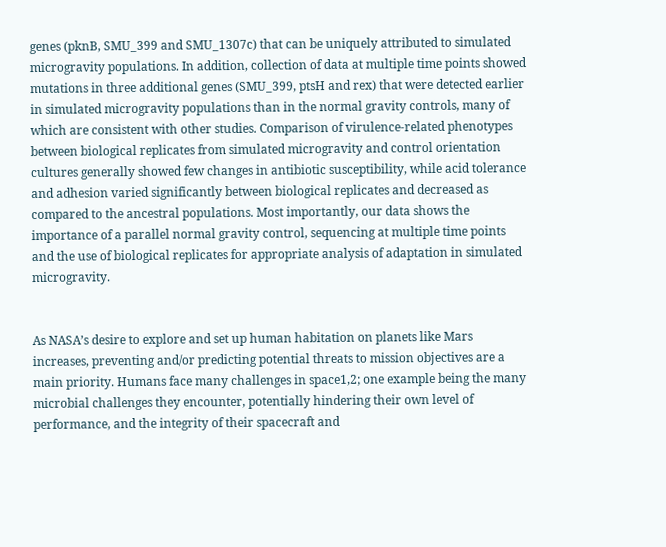genes (pknB, SMU_399 and SMU_1307c) that can be uniquely attributed to simulated microgravity populations. In addition, collection of data at multiple time points showed mutations in three additional genes (SMU_399, ptsH and rex) that were detected earlier in simulated microgravity populations than in the normal gravity controls, many of which are consistent with other studies. Comparison of virulence-related phenotypes between biological replicates from simulated microgravity and control orientation cultures generally showed few changes in antibiotic susceptibility, while acid tolerance and adhesion varied significantly between biological replicates and decreased as compared to the ancestral populations. Most importantly, our data shows the importance of a parallel normal gravity control, sequencing at multiple time points and the use of biological replicates for appropriate analysis of adaptation in simulated microgravity.


As NASA’s desire to explore and set up human habitation on planets like Mars increases, preventing and/or predicting potential threats to mission objectives are a main priority. Humans face many challenges in space1,2; one example being the many microbial challenges they encounter, potentially hindering their own level of performance, and the integrity of their spacecraft and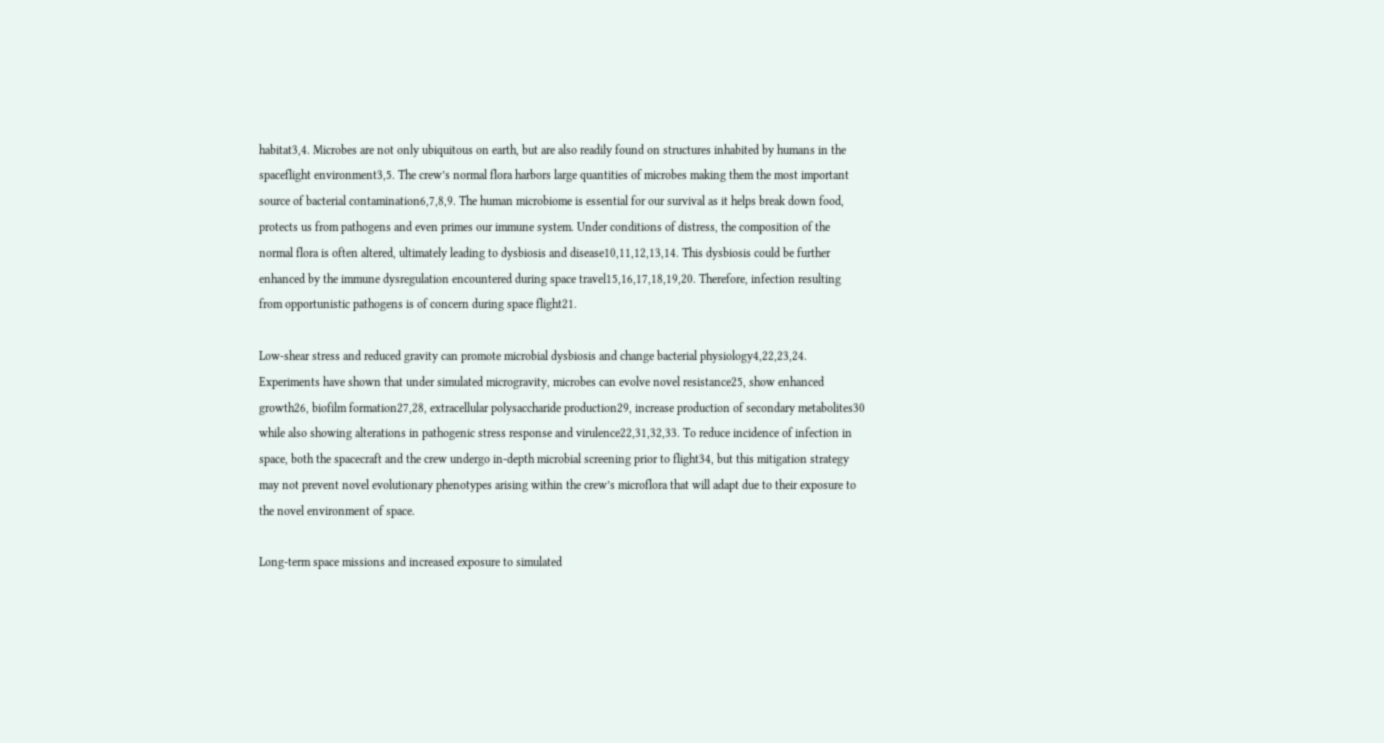habitat3,4. Microbes are not only ubiquitous on earth, but are also readily found on structures inhabited by humans in the spaceflight environment3,5. The crew’s normal flora harbors large quantities of microbes making them the most important source of bacterial contamination6,7,8,9. The human microbiome is essential for our survival as it helps break down food, protects us from pathogens and even primes our immune system. Under conditions of distress, the composition of the normal flora is often altered, ultimately leading to dysbiosis and disease10,11,12,13,14. This dysbiosis could be further enhanced by the immune dysregulation encountered during space travel15,16,17,18,19,20. Therefore, infection resulting from opportunistic pathogens is of concern during space flight21.

Low-shear stress and reduced gravity can promote microbial dysbiosis and change bacterial physiology4,22,23,24. Experiments have shown that under simulated microgravity, microbes can evolve novel resistance25, show enhanced growth26, biofilm formation27,28, extracellular polysaccharide production29, increase production of secondary metabolites30 while also showing alterations in pathogenic stress response and virulence22,31,32,33. To reduce incidence of infection in space, both the spacecraft and the crew undergo in-depth microbial screening prior to flight34, but this mitigation strategy may not prevent novel evolutionary phenotypes arising within the crew’s microflora that will adapt due to their exposure to the novel environment of space.

Long-term space missions and increased exposure to simulated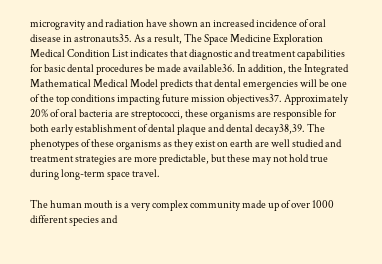microgravity and radiation have shown an increased incidence of oral disease in astronauts35. As a result, The Space Medicine Exploration Medical Condition List indicates that diagnostic and treatment capabilities for basic dental procedures be made available36. In addition, the Integrated Mathematical Medical Model predicts that dental emergencies will be one of the top conditions impacting future mission objectives37. Approximately 20% of oral bacteria are streptococci, these organisms are responsible for both early establishment of dental plaque and dental decay38,39. The phenotypes of these organisms as they exist on earth are well studied and treatment strategies are more predictable, but these may not hold true during long-term space travel.

The human mouth is a very complex community made up of over 1000 different species and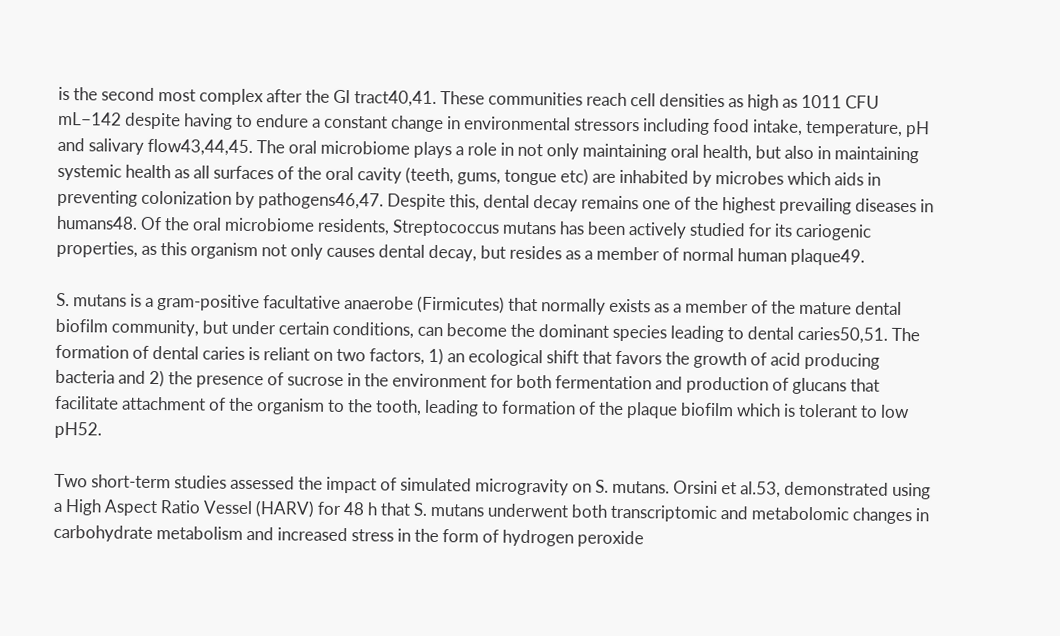is the second most complex after the GI tract40,41. These communities reach cell densities as high as 1011 CFU mL−142 despite having to endure a constant change in environmental stressors including food intake, temperature, pH and salivary flow43,44,45. The oral microbiome plays a role in not only maintaining oral health, but also in maintaining systemic health as all surfaces of the oral cavity (teeth, gums, tongue etc) are inhabited by microbes which aids in preventing colonization by pathogens46,47. Despite this, dental decay remains one of the highest prevailing diseases in humans48. Of the oral microbiome residents, Streptococcus mutans has been actively studied for its cariogenic properties, as this organism not only causes dental decay, but resides as a member of normal human plaque49.

S. mutans is a gram-positive facultative anaerobe (Firmicutes) that normally exists as a member of the mature dental biofilm community, but under certain conditions, can become the dominant species leading to dental caries50,51. The formation of dental caries is reliant on two factors, 1) an ecological shift that favors the growth of acid producing bacteria and 2) the presence of sucrose in the environment for both fermentation and production of glucans that facilitate attachment of the organism to the tooth, leading to formation of the plaque biofilm which is tolerant to low pH52.

Two short-term studies assessed the impact of simulated microgravity on S. mutans. Orsini et al.53, demonstrated using a High Aspect Ratio Vessel (HARV) for 48 h that S. mutans underwent both transcriptomic and metabolomic changes in carbohydrate metabolism and increased stress in the form of hydrogen peroxide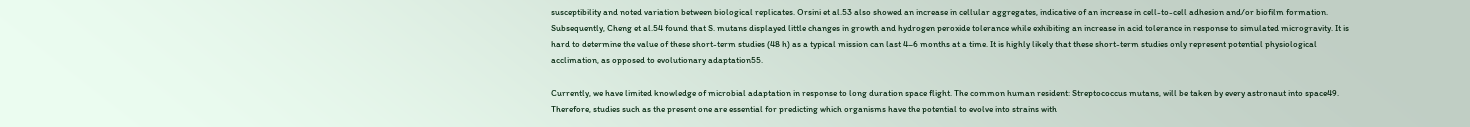susceptibility and noted variation between biological replicates. Orsini et al.53 also showed an increase in cellular aggregates, indicative of an increase in cell-to-cell adhesion and/or biofilm formation. Subsequently, Cheng et al.54 found that S. mutans displayed little changes in growth and hydrogen peroxide tolerance while exhibiting an increase in acid tolerance in response to simulated microgravity. It is hard to determine the value of these short-term studies (48 h) as a typical mission can last 4–6 months at a time. It is highly likely that these short-term studies only represent potential physiological acclimation, as opposed to evolutionary adaptation55.

Currently, we have limited knowledge of microbial adaptation in response to long duration space flight. The common human resident: Streptococcus mutans, will be taken by every astronaut into space49. Therefore, studies such as the present one are essential for predicting which organisms have the potential to evolve into strains with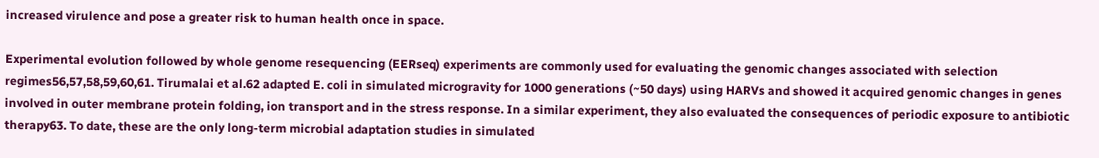increased virulence and pose a greater risk to human health once in space.

Experimental evolution followed by whole genome resequencing (EERseq) experiments are commonly used for evaluating the genomic changes associated with selection regimes56,57,58,59,60,61. Tirumalai et al.62 adapted E. coli in simulated microgravity for 1000 generations (~50 days) using HARVs and showed it acquired genomic changes in genes involved in outer membrane protein folding, ion transport and in the stress response. In a similar experiment, they also evaluated the consequences of periodic exposure to antibiotic therapy63. To date, these are the only long-term microbial adaptation studies in simulated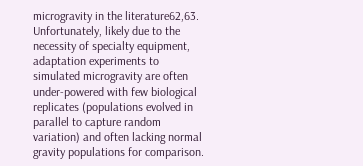microgravity in the literature62,63. Unfortunately, likely due to the necessity of specialty equipment, adaptation experiments to simulated microgravity are often under-powered with few biological replicates (populations evolved in parallel to capture random variation) and often lacking normal gravity populations for comparison.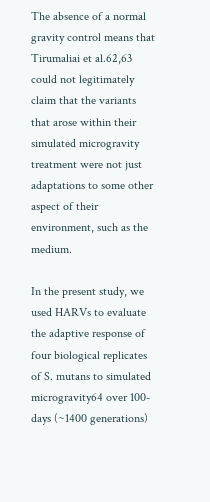The absence of a normal gravity control means that Tirumaliai et al.62,63 could not legitimately claim that the variants that arose within their simulated microgravity treatment were not just adaptations to some other aspect of their environment, such as the medium.

In the present study, we used HARVs to evaluate the adaptive response of four biological replicates of S. mutans to simulated microgravity64 over 100-days (~1400 generations)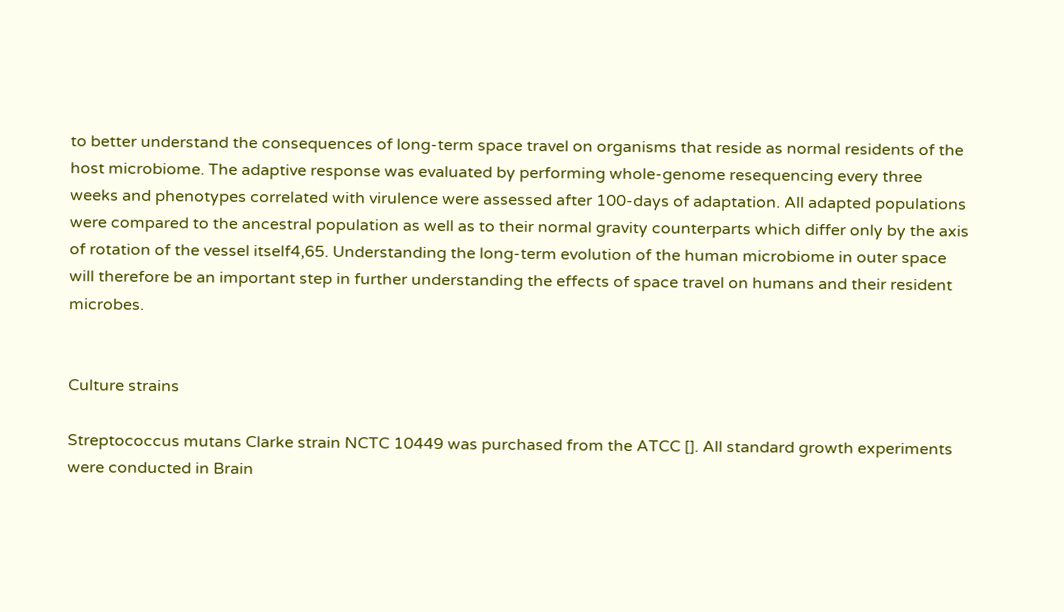to better understand the consequences of long-term space travel on organisms that reside as normal residents of the host microbiome. The adaptive response was evaluated by performing whole-genome resequencing every three weeks and phenotypes correlated with virulence were assessed after 100-days of adaptation. All adapted populations were compared to the ancestral population as well as to their normal gravity counterparts which differ only by the axis of rotation of the vessel itself4,65. Understanding the long-term evolution of the human microbiome in outer space will therefore be an important step in further understanding the effects of space travel on humans and their resident microbes.


Culture strains

Streptococcus mutans Clarke strain NCTC 10449 was purchased from the ATCC []. All standard growth experiments were conducted in Brain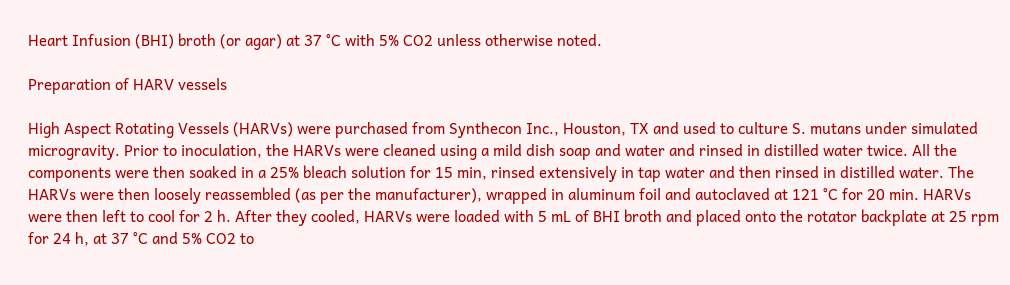Heart Infusion (BHI) broth (or agar) at 37 °C with 5% CO2 unless otherwise noted.

Preparation of HARV vessels

High Aspect Rotating Vessels (HARVs) were purchased from Synthecon Inc., Houston, TX and used to culture S. mutans under simulated microgravity. Prior to inoculation, the HARVs were cleaned using a mild dish soap and water and rinsed in distilled water twice. All the components were then soaked in a 25% bleach solution for 15 min, rinsed extensively in tap water and then rinsed in distilled water. The HARVs were then loosely reassembled (as per the manufacturer), wrapped in aluminum foil and autoclaved at 121 °C for 20 min. HARVs were then left to cool for 2 h. After they cooled, HARVs were loaded with 5 mL of BHI broth and placed onto the rotator backplate at 25 rpm for 24 h, at 37 °C and 5% CO2 to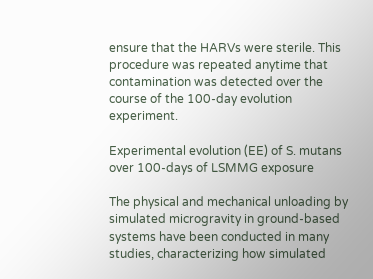ensure that the HARVs were sterile. This procedure was repeated anytime that contamination was detected over the course of the 100-day evolution experiment.

Experimental evolution (EE) of S. mutans over 100-days of LSMMG exposure

The physical and mechanical unloading by simulated microgravity in ground-based systems have been conducted in many studies, characterizing how simulated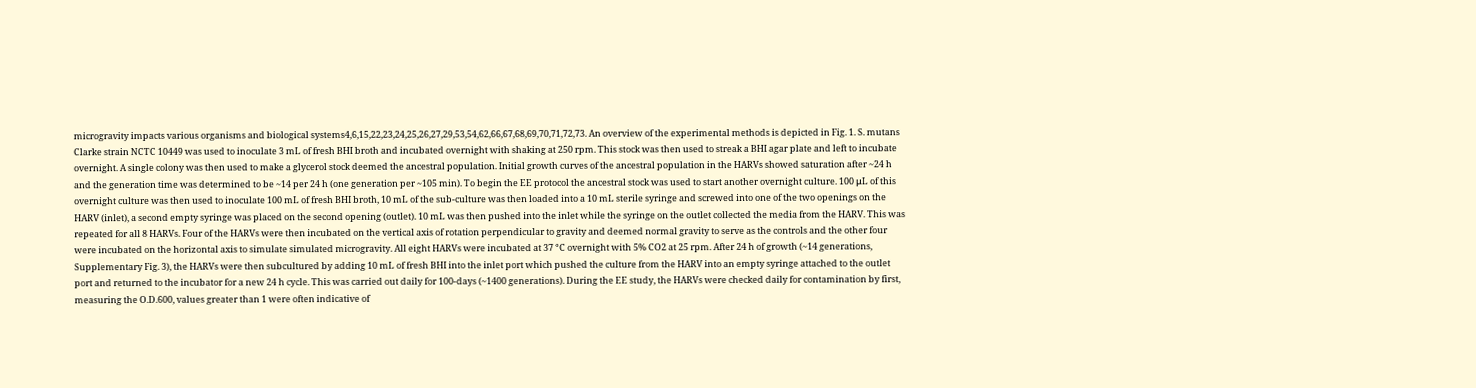microgravity impacts various organisms and biological systems4,6,15,22,23,24,25,26,27,29,53,54,62,66,67,68,69,70,71,72,73. An overview of the experimental methods is depicted in Fig. 1. S. mutans Clarke strain NCTC 10449 was used to inoculate 3 mL of fresh BHI broth and incubated overnight with shaking at 250 rpm. This stock was then used to streak a BHI agar plate and left to incubate overnight. A single colony was then used to make a glycerol stock deemed the ancestral population. Initial growth curves of the ancestral population in the HARVs showed saturation after ~24 h and the generation time was determined to be ~14 per 24 h (one generation per ~105 min). To begin the EE protocol the ancestral stock was used to start another overnight culture. 100 μL of this overnight culture was then used to inoculate 100 mL of fresh BHI broth, 10 mL of the sub-culture was then loaded into a 10 mL sterile syringe and screwed into one of the two openings on the HARV (inlet), a second empty syringe was placed on the second opening (outlet). 10 mL was then pushed into the inlet while the syringe on the outlet collected the media from the HARV. This was repeated for all 8 HARVs. Four of the HARVs were then incubated on the vertical axis of rotation perpendicular to gravity and deemed normal gravity to serve as the controls and the other four were incubated on the horizontal axis to simulate simulated microgravity. All eight HARVs were incubated at 37 °C overnight with 5% CO2 at 25 rpm. After 24 h of growth (~14 generations, Supplementary Fig. 3), the HARVs were then subcultured by adding 10 mL of fresh BHI into the inlet port which pushed the culture from the HARV into an empty syringe attached to the outlet port and returned to the incubator for a new 24 h cycle. This was carried out daily for 100-days (~1400 generations). During the EE study, the HARVs were checked daily for contamination by first, measuring the O.D.600, values greater than 1 were often indicative of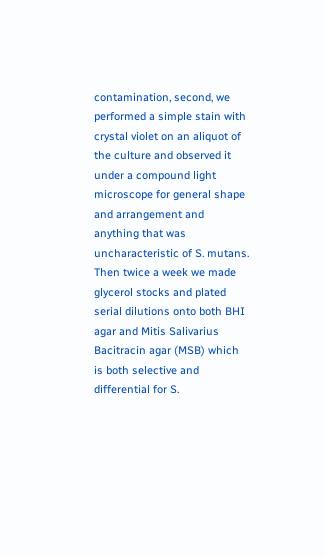contamination, second, we performed a simple stain with crystal violet on an aliquot of the culture and observed it under a compound light microscope for general shape and arrangement and anything that was uncharacteristic of S. mutans. Then twice a week we made glycerol stocks and plated serial dilutions onto both BHI agar and Mitis Salivarius Bacitracin agar (MSB) which is both selective and differential for S.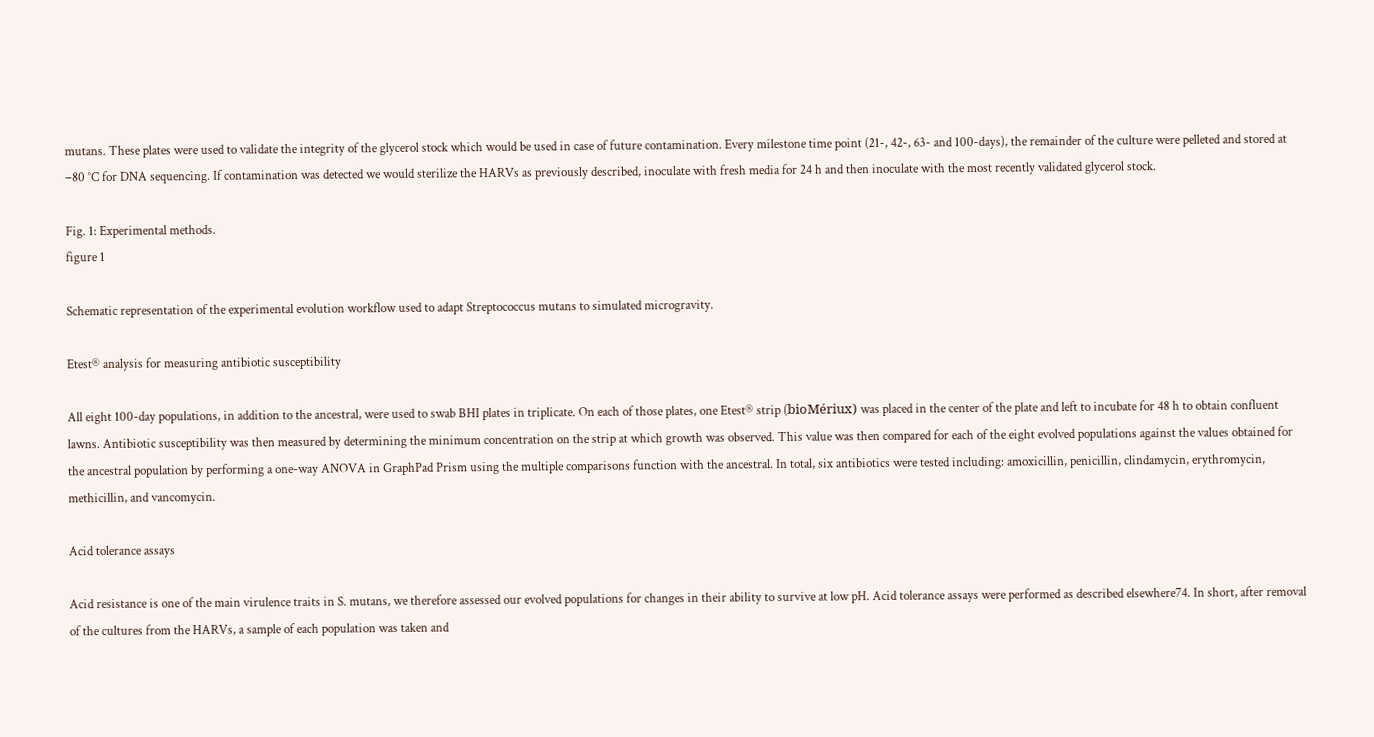mutans. These plates were used to validate the integrity of the glycerol stock which would be used in case of future contamination. Every milestone time point (21-, 42-, 63- and 100-days), the remainder of the culture were pelleted and stored at −80 °C for DNA sequencing. If contamination was detected we would sterilize the HARVs as previously described, inoculate with fresh media for 24 h and then inoculate with the most recently validated glycerol stock.

Fig. 1: Experimental methods.
figure 1

Schematic representation of the experimental evolution workflow used to adapt Streptococcus mutans to simulated microgravity.

Etest® analysis for measuring antibiotic susceptibility

All eight 100-day populations, in addition to the ancestral, were used to swab BHI plates in triplicate. On each of those plates, one Etest® strip (bioMériux) was placed in the center of the plate and left to incubate for 48 h to obtain confluent lawns. Antibiotic susceptibility was then measured by determining the minimum concentration on the strip at which growth was observed. This value was then compared for each of the eight evolved populations against the values obtained for the ancestral population by performing a one-way ANOVA in GraphPad Prism using the multiple comparisons function with the ancestral. In total, six antibiotics were tested including: amoxicillin, penicillin, clindamycin, erythromycin, methicillin, and vancomycin.

Acid tolerance assays

Acid resistance is one of the main virulence traits in S. mutans, we therefore assessed our evolved populations for changes in their ability to survive at low pH. Acid tolerance assays were performed as described elsewhere74. In short, after removal of the cultures from the HARVs, a sample of each population was taken and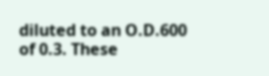diluted to an O.D.600 of 0.3. These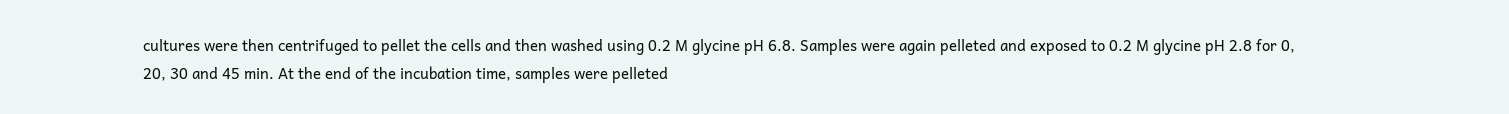cultures were then centrifuged to pellet the cells and then washed using 0.2 M glycine pH 6.8. Samples were again pelleted and exposed to 0.2 M glycine pH 2.8 for 0, 20, 30 and 45 min. At the end of the incubation time, samples were pelleted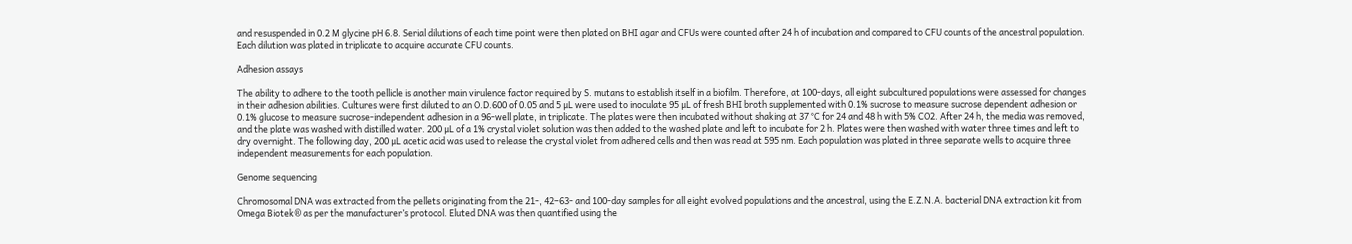and resuspended in 0.2 M glycine pH 6.8. Serial dilutions of each time point were then plated on BHI agar and CFUs were counted after 24 h of incubation and compared to CFU counts of the ancestral population. Each dilution was plated in triplicate to acquire accurate CFU counts.

Adhesion assays

The ability to adhere to the tooth pellicle is another main virulence factor required by S. mutans to establish itself in a biofilm. Therefore, at 100-days, all eight subcultured populations were assessed for changes in their adhesion abilities. Cultures were first diluted to an O.D.600 of 0.05 and 5 μL were used to inoculate 95 μL of fresh BHI broth supplemented with 0.1% sucrose to measure sucrose dependent adhesion or 0.1% glucose to measure sucrose-independent adhesion in a 96-well plate, in triplicate. The plates were then incubated without shaking at 37 °C for 24 and 48 h with 5% CO2. After 24 h, the media was removed, and the plate was washed with distilled water. 200 μL of a 1% crystal violet solution was then added to the washed plate and left to incubate for 2 h. Plates were then washed with water three times and left to dry overnight. The following day, 200 μL acetic acid was used to release the crystal violet from adhered cells and then was read at 595 nm. Each population was plated in three separate wells to acquire three independent measurements for each population.

Genome sequencing

Chromosomal DNA was extracted from the pellets originating from the 21-, 42–63- and 100-day samples for all eight evolved populations and the ancestral, using the E.Z.N.A. bacterial DNA extraction kit from Omega Biotek® as per the manufacturer’s protocol. Eluted DNA was then quantified using the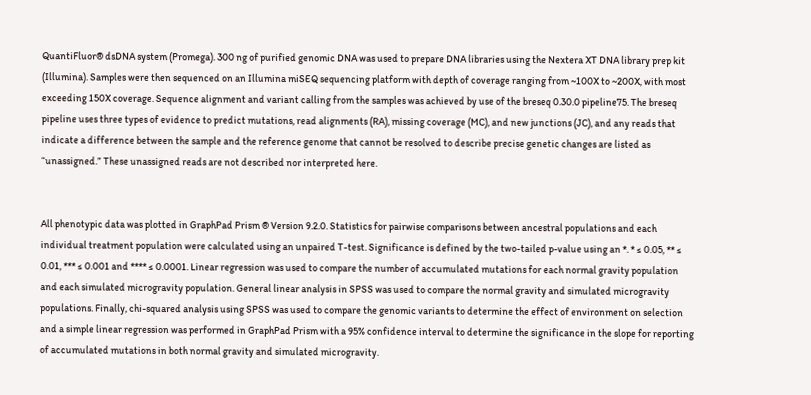QuantiFluor® dsDNA system (Promega). 300 ng of purified genomic DNA was used to prepare DNA libraries using the Nextera XT DNA library prep kit (Illumina). Samples were then sequenced on an Illumina miSEQ sequencing platform with depth of coverage ranging from ~100X to ~200X, with most exceeding 150X coverage. Sequence alignment and variant calling from the samples was achieved by use of the breseq 0.30.0 pipeline75. The breseq pipeline uses three types of evidence to predict mutations, read alignments (RA), missing coverage (MC), and new junctions (JC), and any reads that indicate a difference between the sample and the reference genome that cannot be resolved to describe precise genetic changes are listed as “unassigned.” These unassigned reads are not described nor interpreted here.


All phenotypic data was plotted in GraphPad Prism ® Version 9.2.0. Statistics for pairwise comparisons between ancestral populations and each individual treatment population were calculated using an unpaired T-test. Significance is defined by the two-tailed p-value using an *. * ≤ 0.05, ** ≤ 0.01, *** ≤ 0.001 and **** ≤ 0.0001. Linear regression was used to compare the number of accumulated mutations for each normal gravity population and each simulated microgravity population. General linear analysis in SPSS was used to compare the normal gravity and simulated microgravity populations. Finally, chi-squared analysis using SPSS was used to compare the genomic variants to determine the effect of environment on selection and a simple linear regression was performed in GraphPad Prism with a 95% confidence interval to determine the significance in the slope for reporting of accumulated mutations in both normal gravity and simulated microgravity.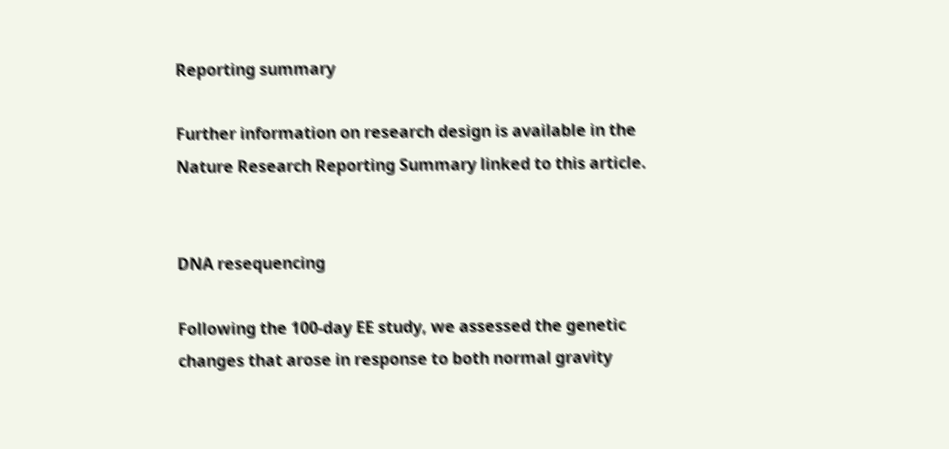Reporting summary

Further information on research design is available in the Nature Research Reporting Summary linked to this article.


DNA resequencing

Following the 100-day EE study, we assessed the genetic changes that arose in response to both normal gravity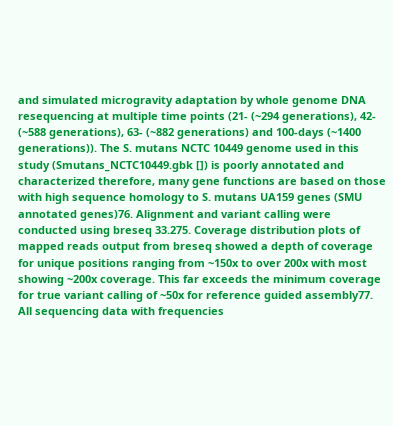and simulated microgravity adaptation by whole genome DNA resequencing at multiple time points (21- (~294 generations), 42- (~588 generations), 63- (~882 generations) and 100-days (~1400 generations)). The S. mutans NCTC 10449 genome used in this study (Smutans_NCTC10449.gbk []) is poorly annotated and characterized therefore, many gene functions are based on those with high sequence homology to S. mutans UA159 genes (SMU annotated genes)76. Alignment and variant calling were conducted using breseq 33.275. Coverage distribution plots of mapped reads output from breseq showed a depth of coverage for unique positions ranging from ~150x to over 200x with most showing ~200x coverage. This far exceeds the minimum coverage for true variant calling of ~50x for reference guided assembly77. All sequencing data with frequencies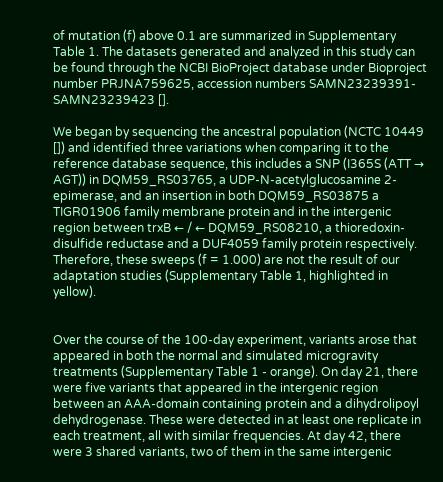of mutation (f) above 0.1 are summarized in Supplementary Table 1. The datasets generated and analyzed in this study can be found through the NCBI BioProject database under Bioproject number PRJNA759625, accession numbers SAMN23239391- SAMN23239423 [].

We began by sequencing the ancestral population (NCTC 10449 []) and identified three variations when comparing it to the reference database sequence, this includes a SNP (I365S (ATT → AGT)) in DQM59_RS03765, a UDP-N-acetylglucosamine 2-epimerase, and an insertion in both DQM59_RS03875 a TIGR01906 family membrane protein and in the intergenic region between trxB ← / ← DQM59_RS08210, a thioredoxin-disulfide reductase and a DUF4059 family protein respectively. Therefore, these sweeps (f = 1.000) are not the result of our adaptation studies (Supplementary Table 1, highlighted in yellow).


Over the course of the 100-day experiment, variants arose that appeared in both the normal and simulated microgravity treatments (Supplementary Table 1 - orange). On day 21, there were five variants that appeared in the intergenic region between an AAA-domain containing protein and a dihydrolipoyl dehydrogenase. These were detected in at least one replicate in each treatment, all with similar frequencies. At day 42, there were 3 shared variants, two of them in the same intergenic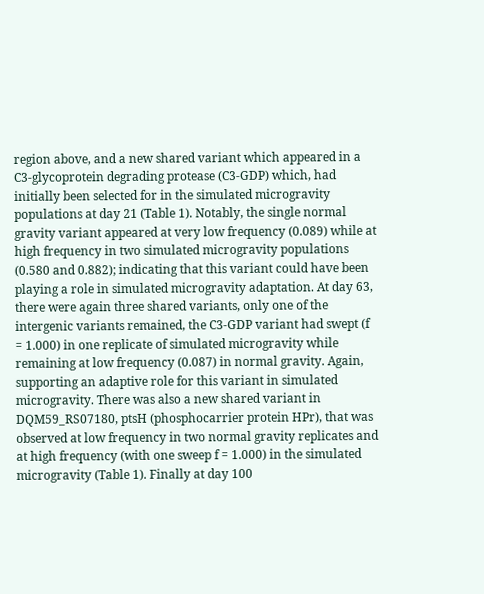region above, and a new shared variant which appeared in a C3-glycoprotein degrading protease (C3-GDP) which, had initially been selected for in the simulated microgravity populations at day 21 (Table 1). Notably, the single normal gravity variant appeared at very low frequency (0.089) while at high frequency in two simulated microgravity populations (0.580 and 0.882); indicating that this variant could have been playing a role in simulated microgravity adaptation. At day 63, there were again three shared variants, only one of the intergenic variants remained, the C3-GDP variant had swept (f = 1.000) in one replicate of simulated microgravity while remaining at low frequency (0.087) in normal gravity. Again, supporting an adaptive role for this variant in simulated microgravity. There was also a new shared variant in DQM59_RS07180, ptsH (phosphocarrier protein HPr), that was observed at low frequency in two normal gravity replicates and at high frequency (with one sweep f = 1.000) in the simulated microgravity (Table 1). Finally at day 100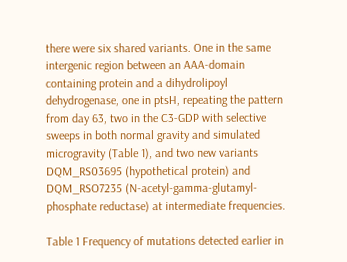there were six shared variants. One in the same intergenic region between an AAA-domain containing protein and a dihydrolipoyl dehydrogenase, one in ptsH, repeating the pattern from day 63, two in the C3-GDP with selective sweeps in both normal gravity and simulated microgravity (Table 1), and two new variants DQM_RS03695 (hypothetical protein) and DQM_RSO7235 (N-acetyl-gamma-glutamyl-phosphate reductase) at intermediate frequencies.

Table 1 Frequency of mutations detected earlier in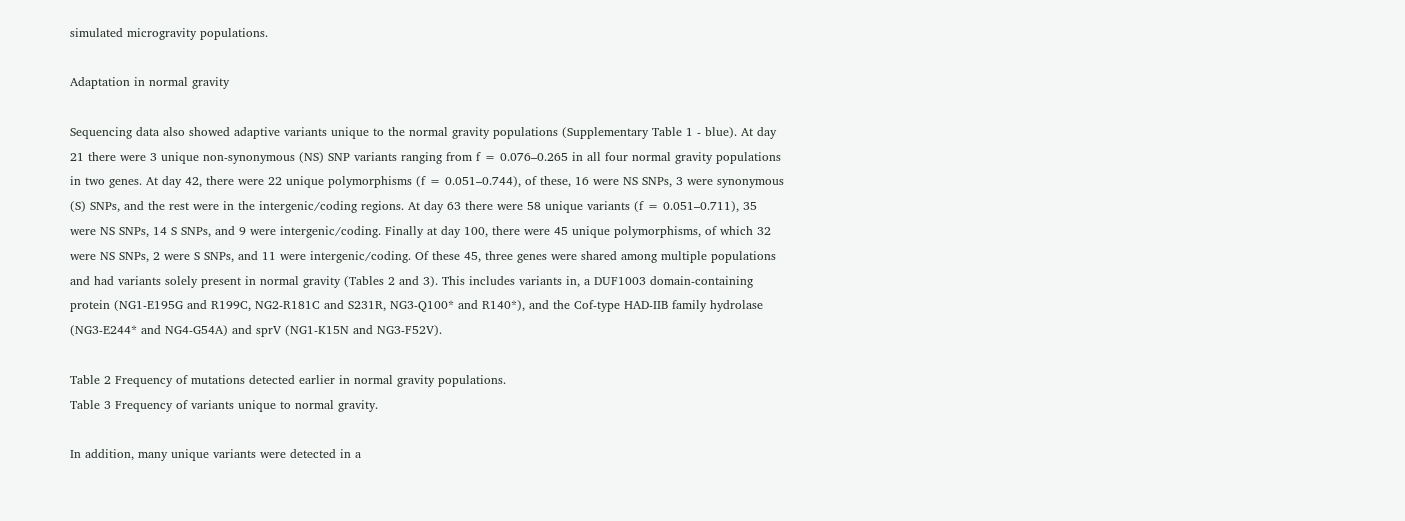simulated microgravity populations.

Adaptation in normal gravity

Sequencing data also showed adaptive variants unique to the normal gravity populations (Supplementary Table 1 - blue). At day 21 there were 3 unique non-synonymous (NS) SNP variants ranging from f = 0.076–0.265 in all four normal gravity populations in two genes. At day 42, there were 22 unique polymorphisms (f = 0.051–0.744), of these, 16 were NS SNPs, 3 were synonymous (S) SNPs, and the rest were in the intergenic/coding regions. At day 63 there were 58 unique variants (f = 0.051–0.711), 35 were NS SNPs, 14 S SNPs, and 9 were intergenic/coding. Finally at day 100, there were 45 unique polymorphisms, of which 32 were NS SNPs, 2 were S SNPs, and 11 were intergenic/coding. Of these 45, three genes were shared among multiple populations and had variants solely present in normal gravity (Tables 2 and 3). This includes variants in, a DUF1003 domain-containing protein (NG1-E195G and R199C, NG2-R181C and S231R, NG3-Q100* and R140*), and the Cof-type HAD-IIB family hydrolase (NG3-E244* and NG4-G54A) and sprV (NG1-K15N and NG3-F52V).

Table 2 Frequency of mutations detected earlier in normal gravity populations.
Table 3 Frequency of variants unique to normal gravity.

In addition, many unique variants were detected in a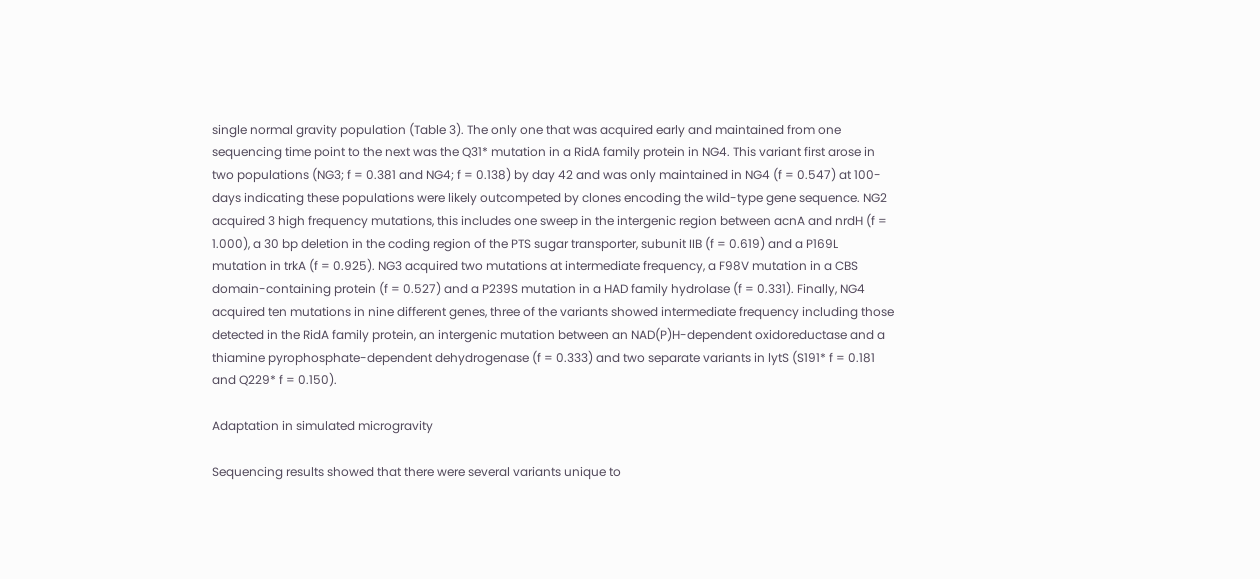single normal gravity population (Table 3). The only one that was acquired early and maintained from one sequencing time point to the next was the Q31* mutation in a RidA family protein in NG4. This variant first arose in two populations (NG3; f = 0.381 and NG4; f = 0.138) by day 42 and was only maintained in NG4 (f = 0.547) at 100-days indicating these populations were likely outcompeted by clones encoding the wild-type gene sequence. NG2 acquired 3 high frequency mutations, this includes one sweep in the intergenic region between acnA and nrdH (f = 1.000), a 30 bp deletion in the coding region of the PTS sugar transporter, subunit IIB (f = 0.619) and a P169L mutation in trkA (f = 0.925). NG3 acquired two mutations at intermediate frequency, a F98V mutation in a CBS domain-containing protein (f = 0.527) and a P239S mutation in a HAD family hydrolase (f = 0.331). Finally, NG4 acquired ten mutations in nine different genes, three of the variants showed intermediate frequency including those detected in the RidA family protein, an intergenic mutation between an NAD(P)H-dependent oxidoreductase and a thiamine pyrophosphate-dependent dehydrogenase (f = 0.333) and two separate variants in lytS (S191* f = 0.181 and Q229* f = 0.150).

Adaptation in simulated microgravity

Sequencing results showed that there were several variants unique to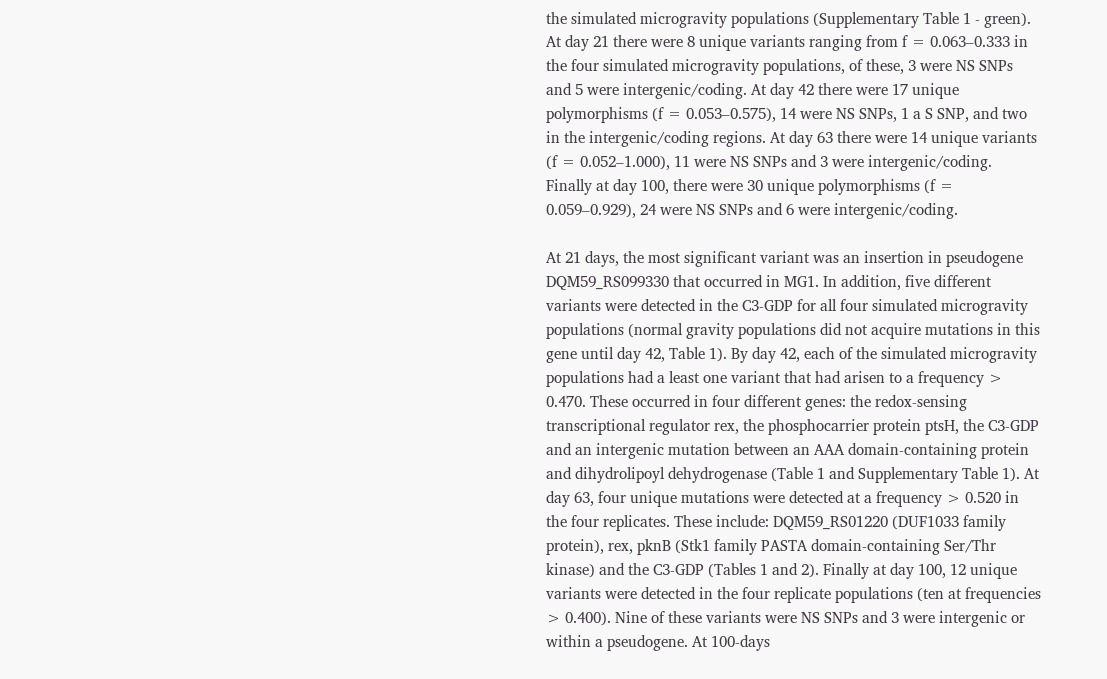the simulated microgravity populations (Supplementary Table 1 - green). At day 21 there were 8 unique variants ranging from f = 0.063–0.333 in the four simulated microgravity populations, of these, 3 were NS SNPs and 5 were intergenic/coding. At day 42 there were 17 unique polymorphisms (f = 0.053–0.575), 14 were NS SNPs, 1 a S SNP, and two in the intergenic/coding regions. At day 63 there were 14 unique variants (f = 0.052–1.000), 11 were NS SNPs and 3 were intergenic/coding. Finally at day 100, there were 30 unique polymorphisms (f = 0.059–0.929), 24 were NS SNPs and 6 were intergenic/coding.

At 21 days, the most significant variant was an insertion in pseudogene DQM59_RS099330 that occurred in MG1. In addition, five different variants were detected in the C3-GDP for all four simulated microgravity populations (normal gravity populations did not acquire mutations in this gene until day 42, Table 1). By day 42, each of the simulated microgravity populations had a least one variant that had arisen to a frequency > 0.470. These occurred in four different genes: the redox-sensing transcriptional regulator rex, the phosphocarrier protein ptsH, the C3-GDP and an intergenic mutation between an AAA domain-containing protein and dihydrolipoyl dehydrogenase (Table 1 and Supplementary Table 1). At day 63, four unique mutations were detected at a frequency > 0.520 in the four replicates. These include: DQM59_RS01220 (DUF1033 family protein), rex, pknB (Stk1 family PASTA domain-containing Ser/Thr kinase) and the C3-GDP (Tables 1 and 2). Finally at day 100, 12 unique variants were detected in the four replicate populations (ten at frequencies > 0.400). Nine of these variants were NS SNPs and 3 were intergenic or within a pseudogene. At 100-days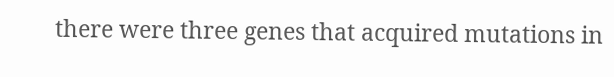there were three genes that acquired mutations in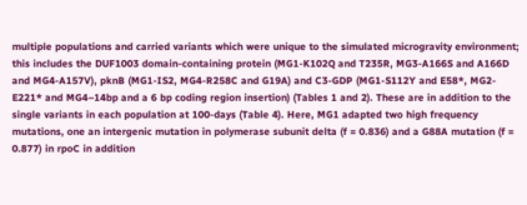multiple populations and carried variants which were unique to the simulated microgravity environment; this includes the DUF1003 domain-containing protein (MG1-K102Q and T235R, MG3-A166S and A166D and MG4-A157V), pknB (MG1-IS2, MG4-R258C and G19A) and C3-GDP (MG1-S112Y and E58*, MG2-E221* and MG4–14bp and a 6 bp coding region insertion) (Tables 1 and 2). These are in addition to the single variants in each population at 100-days (Table 4). Here, MG1 adapted two high frequency mutations, one an intergenic mutation in polymerase subunit delta (f = 0.836) and a G88A mutation (f = 0.877) in rpoC in addition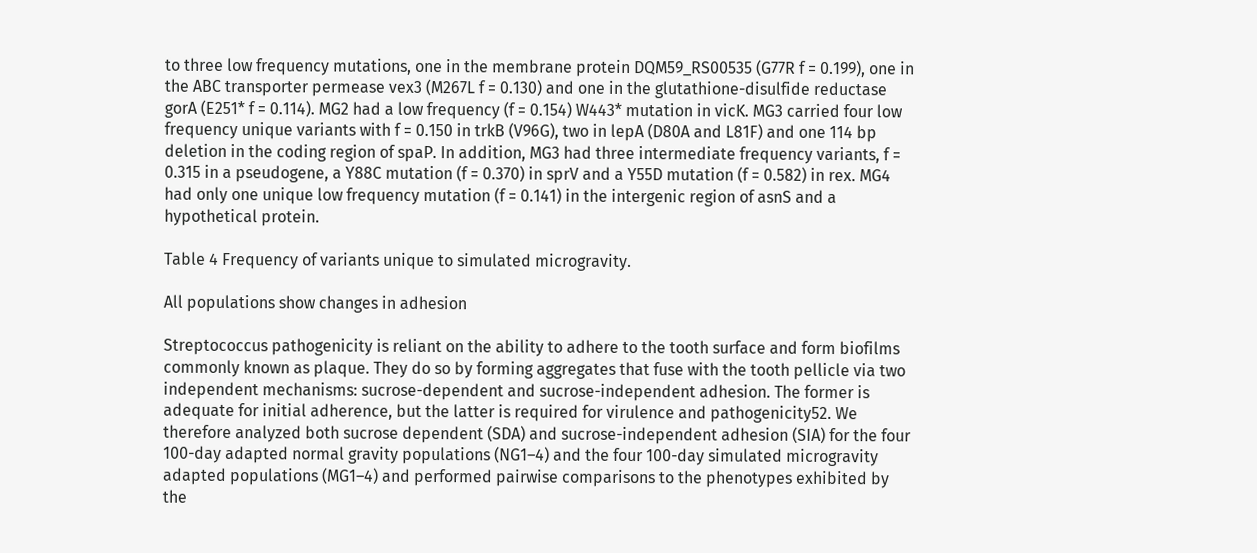to three low frequency mutations, one in the membrane protein DQM59_RS00535 (G77R f = 0.199), one in the ABC transporter permease vex3 (M267L f = 0.130) and one in the glutathione-disulfide reductase gorA (E251* f = 0.114). MG2 had a low frequency (f = 0.154) W443* mutation in vicK. MG3 carried four low frequency unique variants with f = 0.150 in trkB (V96G), two in lepA (D80A and L81F) and one 114 bp deletion in the coding region of spaP. In addition, MG3 had three intermediate frequency variants, f = 0.315 in a pseudogene, a Y88C mutation (f = 0.370) in sprV and a Y55D mutation (f = 0.582) in rex. MG4 had only one unique low frequency mutation (f = 0.141) in the intergenic region of asnS and a hypothetical protein.

Table 4 Frequency of variants unique to simulated microgravity.

All populations show changes in adhesion

Streptococcus pathogenicity is reliant on the ability to adhere to the tooth surface and form biofilms commonly known as plaque. They do so by forming aggregates that fuse with the tooth pellicle via two independent mechanisms: sucrose-dependent and sucrose-independent adhesion. The former is adequate for initial adherence, but the latter is required for virulence and pathogenicity52. We therefore analyzed both sucrose dependent (SDA) and sucrose-independent adhesion (SIA) for the four 100-day adapted normal gravity populations (NG1–4) and the four 100-day simulated microgravity adapted populations (MG1–4) and performed pairwise comparisons to the phenotypes exhibited by the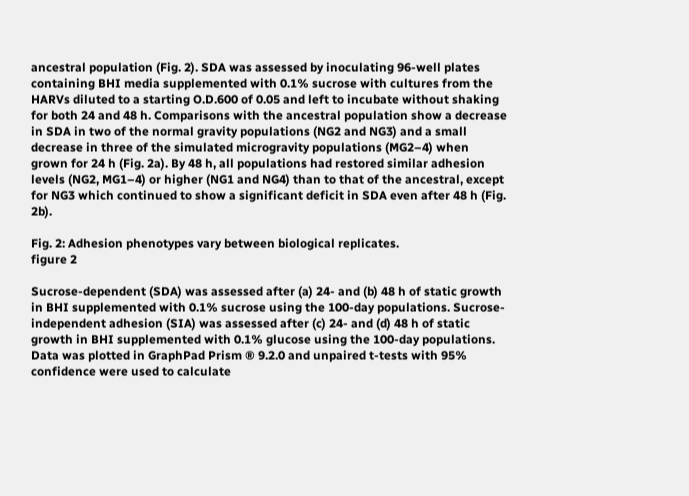ancestral population (Fig. 2). SDA was assessed by inoculating 96-well plates containing BHI media supplemented with 0.1% sucrose with cultures from the HARVs diluted to a starting O.D.600 of 0.05 and left to incubate without shaking for both 24 and 48 h. Comparisons with the ancestral population show a decrease in SDA in two of the normal gravity populations (NG2 and NG3) and a small decrease in three of the simulated microgravity populations (MG2–4) when grown for 24 h (Fig. 2a). By 48 h, all populations had restored similar adhesion levels (NG2, MG1–4) or higher (NG1 and NG4) than to that of the ancestral, except for NG3 which continued to show a significant deficit in SDA even after 48 h (Fig. 2b).

Fig. 2: Adhesion phenotypes vary between biological replicates.
figure 2

Sucrose-dependent (SDA) was assessed after (a) 24- and (b) 48 h of static growth in BHI supplemented with 0.1% sucrose using the 100-day populations. Sucrose-independent adhesion (SIA) was assessed after (c) 24- and (d) 48 h of static growth in BHI supplemented with 0.1% glucose using the 100-day populations. Data was plotted in GraphPad Prism ® 9.2.0 and unpaired t-tests with 95% confidence were used to calculate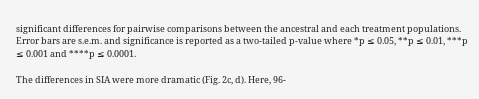significant differences for pairwise comparisons between the ancestral and each treatment populations. Error bars are s.e.m. and significance is reported as a two-tailed p-value where *p ≤ 0.05, **p ≤ 0.01, ***p ≤ 0.001 and ****p ≤ 0.0001.

The differences in SIA were more dramatic (Fig. 2c, d). Here, 96-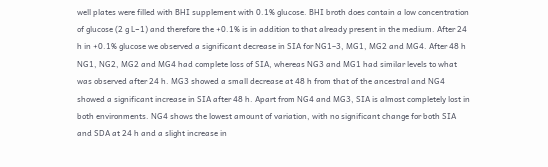well plates were filled with BHI supplement with 0.1% glucose. BHI broth does contain a low concentration of glucose (2 g L−1) and therefore the +0.1% is in addition to that already present in the medium. After 24 h in +0.1% glucose we observed a significant decrease in SIA for NG1–3, MG1, MG2 and MG4. After 48 h NG1, NG2, MG2 and MG4 had complete loss of SIA, whereas NG3 and MG1 had similar levels to what was observed after 24 h. MG3 showed a small decrease at 48 h from that of the ancestral and NG4 showed a significant increase in SIA after 48 h. Apart from NG4 and MG3, SIA is almost completely lost in both environments. NG4 shows the lowest amount of variation, with no significant change for both SIA and SDA at 24 h and a slight increase in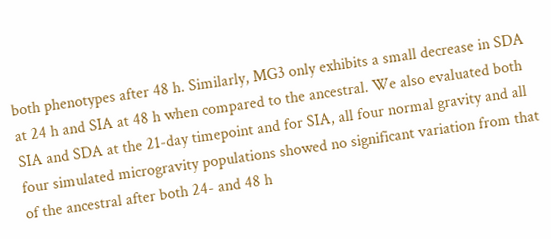both phenotypes after 48 h. Similarly, MG3 only exhibits a small decrease in SDA at 24 h and SIA at 48 h when compared to the ancestral. We also evaluated both SIA and SDA at the 21-day timepoint and for SIA, all four normal gravity and all four simulated microgravity populations showed no significant variation from that of the ancestral after both 24- and 48 h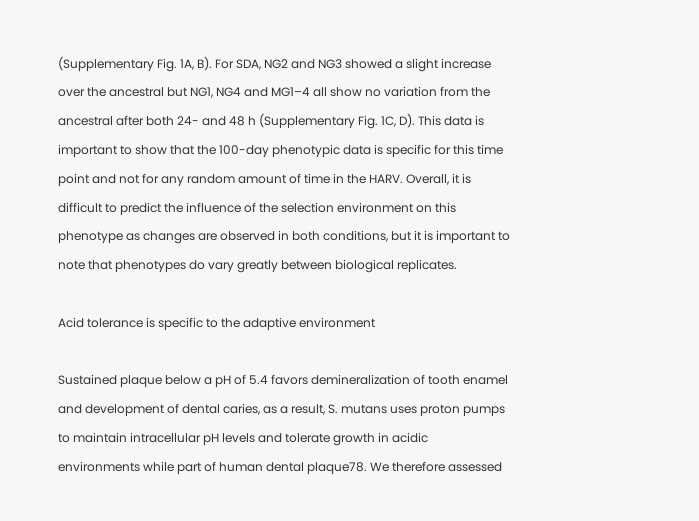(Supplementary Fig. 1A, B). For SDA, NG2 and NG3 showed a slight increase over the ancestral but NG1, NG4 and MG1–4 all show no variation from the ancestral after both 24- and 48 h (Supplementary Fig. 1C, D). This data is important to show that the 100-day phenotypic data is specific for this time point and not for any random amount of time in the HARV. Overall, it is difficult to predict the influence of the selection environment on this phenotype as changes are observed in both conditions, but it is important to note that phenotypes do vary greatly between biological replicates.

Acid tolerance is specific to the adaptive environment

Sustained plaque below a pH of 5.4 favors demineralization of tooth enamel and development of dental caries, as a result, S. mutans uses proton pumps to maintain intracellular pH levels and tolerate growth in acidic environments while part of human dental plaque78. We therefore assessed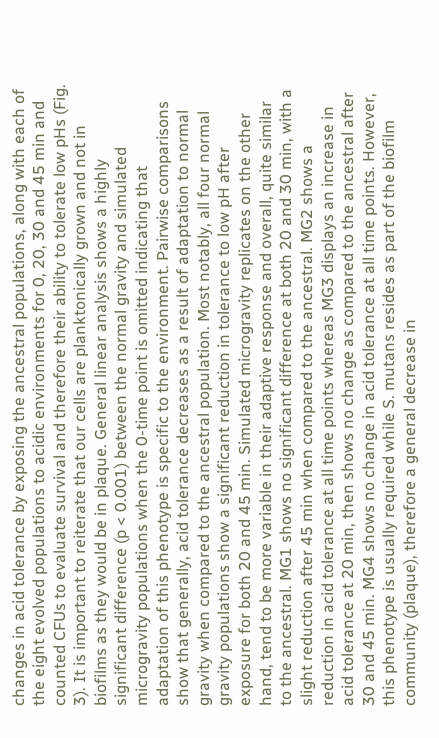changes in acid tolerance by exposing the ancestral populations, along with each of the eight evolved populations to acidic environments for 0, 20, 30 and 45 min and counted CFUs to evaluate survival and therefore their ability to tolerate low pHs (Fig. 3). It is important to reiterate that our cells are planktonically grown and not in biofilms as they would be in plaque. General linear analysis shows a highly significant difference (p < 0.001) between the normal gravity and simulated microgravity populations when the 0-time point is omitted indicating that adaptation of this phenotype is specific to the environment. Pairwise comparisons show that generally, acid tolerance decreases as a result of adaptation to normal gravity when compared to the ancestral population. Most notably, all four normal gravity populations show a significant reduction in tolerance to low pH after exposure for both 20 and 45 min. Simulated microgravity replicates on the other hand, tend to be more variable in their adaptive response and overall, quite similar to the ancestral. MG1 shows no significant difference at both 20 and 30 min, with a slight reduction after 45 min when compared to the ancestral. MG2 shows a reduction in acid tolerance at all time points whereas MG3 displays an increase in acid tolerance at 20 min, then shows no change as compared to the ancestral after 30 and 45 min. MG4 shows no change in acid tolerance at all time points. However, this phenotype is usually required while S. mutans resides as part of the biofilm community (plaque), therefore a general decrease in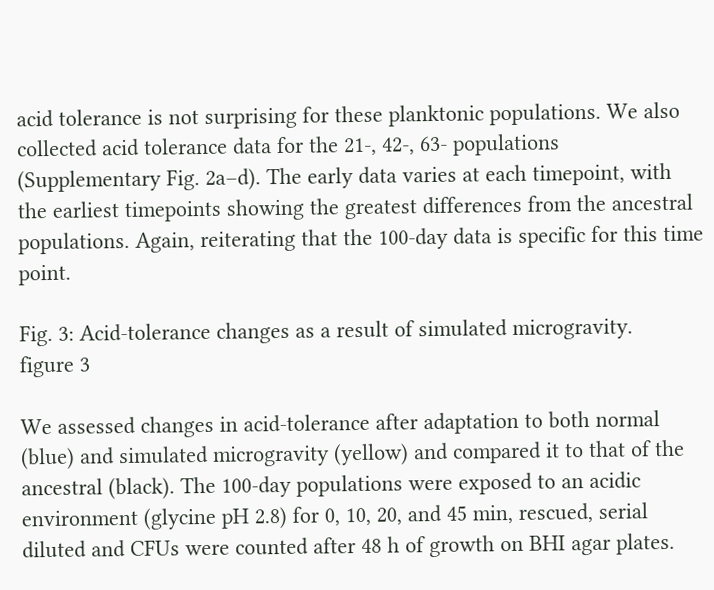acid tolerance is not surprising for these planktonic populations. We also collected acid tolerance data for the 21-, 42-, 63- populations (Supplementary Fig. 2a–d). The early data varies at each timepoint, with the earliest timepoints showing the greatest differences from the ancestral populations. Again, reiterating that the 100-day data is specific for this time point.

Fig. 3: Acid-tolerance changes as a result of simulated microgravity.
figure 3

We assessed changes in acid-tolerance after adaptation to both normal (blue) and simulated microgravity (yellow) and compared it to that of the ancestral (black). The 100-day populations were exposed to an acidic environment (glycine pH 2.8) for 0, 10, 20, and 45 min, rescued, serial diluted and CFUs were counted after 48 h of growth on BHI agar plates.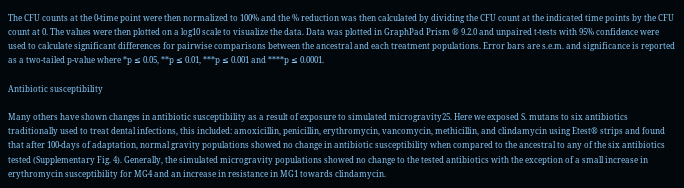The CFU counts at the 0-time point were then normalized to 100% and the % reduction was then calculated by dividing the CFU count at the indicated time points by the CFU count at 0. The values were then plotted on a log10 scale to visualize the data. Data was plotted in GraphPad Prism ® 9.2.0 and unpaired t-tests with 95% confidence were used to calculate significant differences for pairwise comparisons between the ancestral and each treatment populations. Error bars are s.e.m. and significance is reported as a two-tailed p-value where *p ≤ 0.05, **p ≤ 0.01, ***p ≤ 0.001 and ****p ≤ 0.0001.

Antibiotic susceptibility

Many others have shown changes in antibiotic susceptibility as a result of exposure to simulated microgravity25. Here we exposed S. mutans to six antibiotics traditionally used to treat dental infections, this included: amoxicillin, penicillin, erythromycin, vancomycin, methicillin, and clindamycin using Etest® strips and found that after 100-days of adaptation, normal gravity populations showed no change in antibiotic susceptibility when compared to the ancestral to any of the six antibiotics tested (Supplementary Fig. 4). Generally, the simulated microgravity populations showed no change to the tested antibiotics with the exception of a small increase in erythromycin susceptibility for MG4 and an increase in resistance in MG1 towards clindamycin.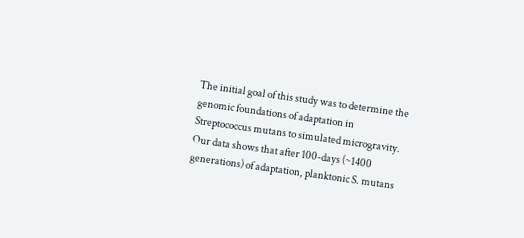The initial goal of this study was to determine the genomic foundations of adaptation in Streptococcus mutans to simulated microgravity. Our data shows that after 100-days (~1400 generations) of adaptation, planktonic S. mutans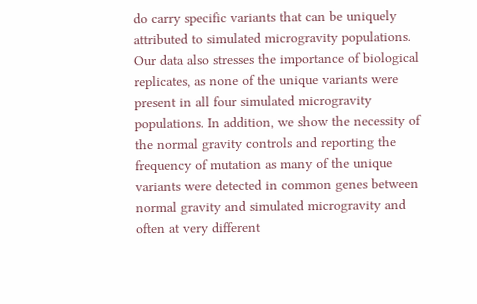do carry specific variants that can be uniquely attributed to simulated microgravity populations. Our data also stresses the importance of biological replicates, as none of the unique variants were present in all four simulated microgravity populations. In addition, we show the necessity of the normal gravity controls and reporting the frequency of mutation as many of the unique variants were detected in common genes between normal gravity and simulated microgravity and often at very different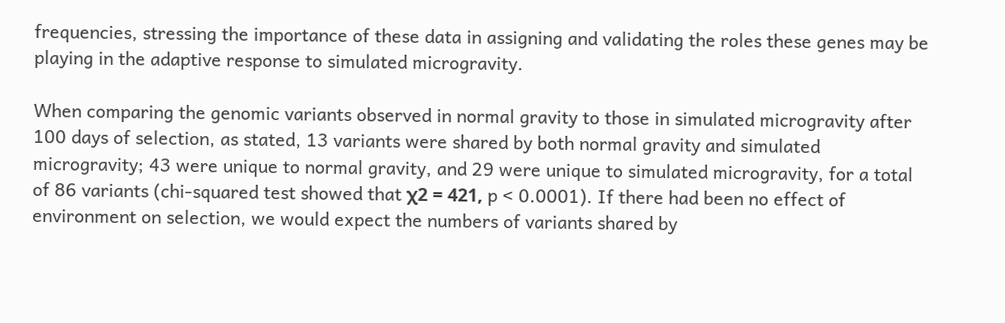frequencies, stressing the importance of these data in assigning and validating the roles these genes may be playing in the adaptive response to simulated microgravity.

When comparing the genomic variants observed in normal gravity to those in simulated microgravity after 100 days of selection, as stated, 13 variants were shared by both normal gravity and simulated microgravity; 43 were unique to normal gravity, and 29 were unique to simulated microgravity, for a total of 86 variants (chi-squared test showed that χ2 = 421, p < 0.0001). If there had been no effect of environment on selection, we would expect the numbers of variants shared by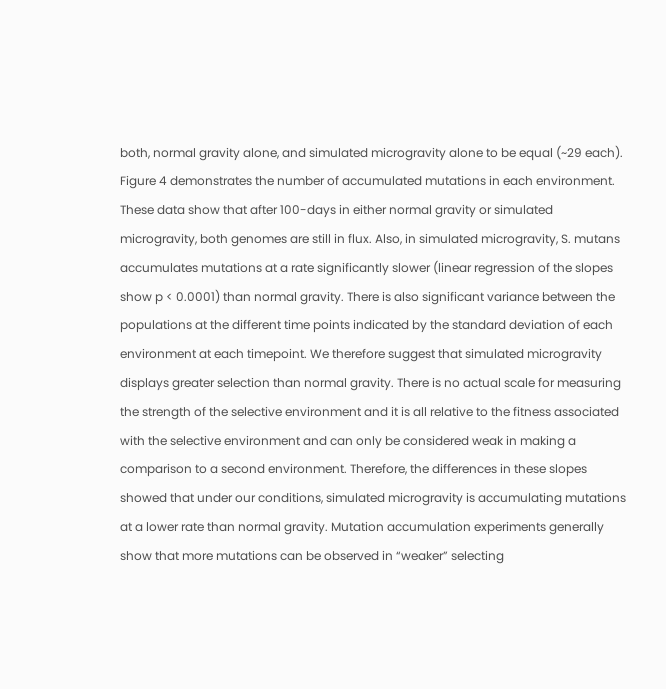both, normal gravity alone, and simulated microgravity alone to be equal (~29 each). Figure 4 demonstrates the number of accumulated mutations in each environment. These data show that after 100-days in either normal gravity or simulated microgravity, both genomes are still in flux. Also, in simulated microgravity, S. mutans accumulates mutations at a rate significantly slower (linear regression of the slopes show p < 0.0001) than normal gravity. There is also significant variance between the populations at the different time points indicated by the standard deviation of each environment at each timepoint. We therefore suggest that simulated microgravity displays greater selection than normal gravity. There is no actual scale for measuring the strength of the selective environment and it is all relative to the fitness associated with the selective environment and can only be considered weak in making a comparison to a second environment. Therefore, the differences in these slopes showed that under our conditions, simulated microgravity is accumulating mutations at a lower rate than normal gravity. Mutation accumulation experiments generally show that more mutations can be observed in “weaker” selecting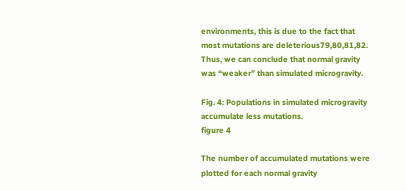environments, this is due to the fact that most mutations are deleterious79,80,81,82. Thus, we can conclude that normal gravity was “weaker” than simulated microgravity.

Fig. 4: Populations in simulated microgravity accumulate less mutations.
figure 4

The number of accumulated mutations were plotted for each normal gravity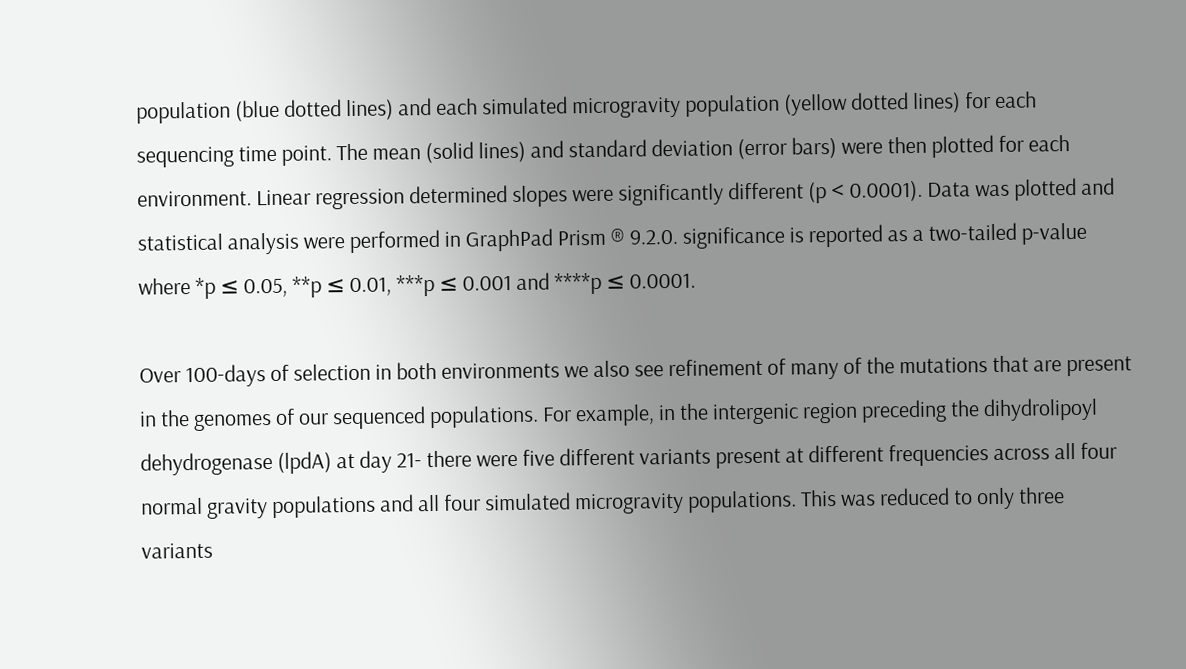population (blue dotted lines) and each simulated microgravity population (yellow dotted lines) for each sequencing time point. The mean (solid lines) and standard deviation (error bars) were then plotted for each environment. Linear regression determined slopes were significantly different (p < 0.0001). Data was plotted and statistical analysis were performed in GraphPad Prism ® 9.2.0. significance is reported as a two-tailed p-value where *p ≤ 0.05, **p ≤ 0.01, ***p ≤ 0.001 and ****p ≤ 0.0001.

Over 100-days of selection in both environments we also see refinement of many of the mutations that are present in the genomes of our sequenced populations. For example, in the intergenic region preceding the dihydrolipoyl dehydrogenase (lpdA) at day 21- there were five different variants present at different frequencies across all four normal gravity populations and all four simulated microgravity populations. This was reduced to only three variants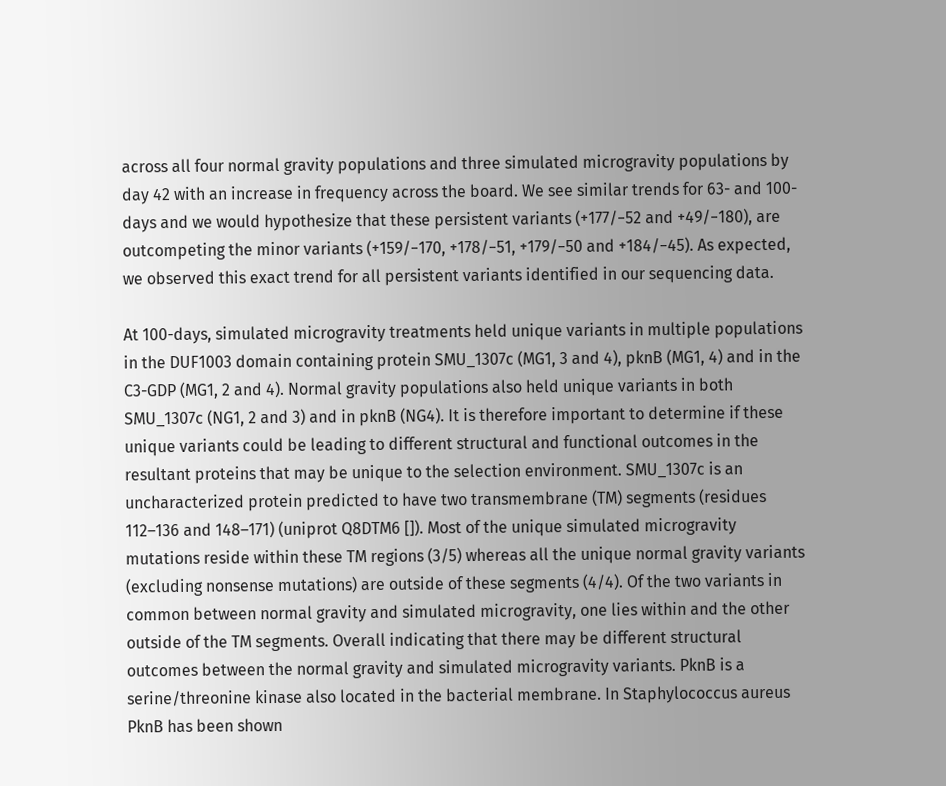across all four normal gravity populations and three simulated microgravity populations by day 42 with an increase in frequency across the board. We see similar trends for 63- and 100-days and we would hypothesize that these persistent variants (+177/−52 and +49/−180), are outcompeting the minor variants (+159/−170, +178/−51, +179/−50 and +184/−45). As expected, we observed this exact trend for all persistent variants identified in our sequencing data.

At 100-days, simulated microgravity treatments held unique variants in multiple populations in the DUF1003 domain containing protein SMU_1307c (MG1, 3 and 4), pknB (MG1, 4) and in the C3-GDP (MG1, 2 and 4). Normal gravity populations also held unique variants in both SMU_1307c (NG1, 2 and 3) and in pknB (NG4). It is therefore important to determine if these unique variants could be leading to different structural and functional outcomes in the resultant proteins that may be unique to the selection environment. SMU_1307c is an uncharacterized protein predicted to have two transmembrane (TM) segments (residues 112–136 and 148–171) (uniprot Q8DTM6 []). Most of the unique simulated microgravity mutations reside within these TM regions (3/5) whereas all the unique normal gravity variants (excluding nonsense mutations) are outside of these segments (4/4). Of the two variants in common between normal gravity and simulated microgravity, one lies within and the other outside of the TM segments. Overall indicating that there may be different structural outcomes between the normal gravity and simulated microgravity variants. PknB is a serine/threonine kinase also located in the bacterial membrane. In Staphylococcus aureus PknB has been shown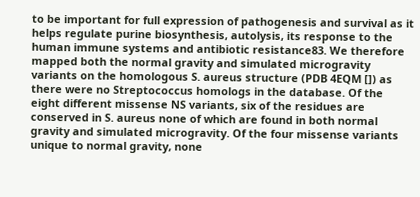to be important for full expression of pathogenesis and survival as it helps regulate purine biosynthesis, autolysis, its response to the human immune systems and antibiotic resistance83. We therefore mapped both the normal gravity and simulated microgravity variants on the homologous S. aureus structure (PDB 4EQM []) as there were no Streptococcus homologs in the database. Of the eight different missense NS variants, six of the residues are conserved in S. aureus none of which are found in both normal gravity and simulated microgravity. Of the four missense variants unique to normal gravity, none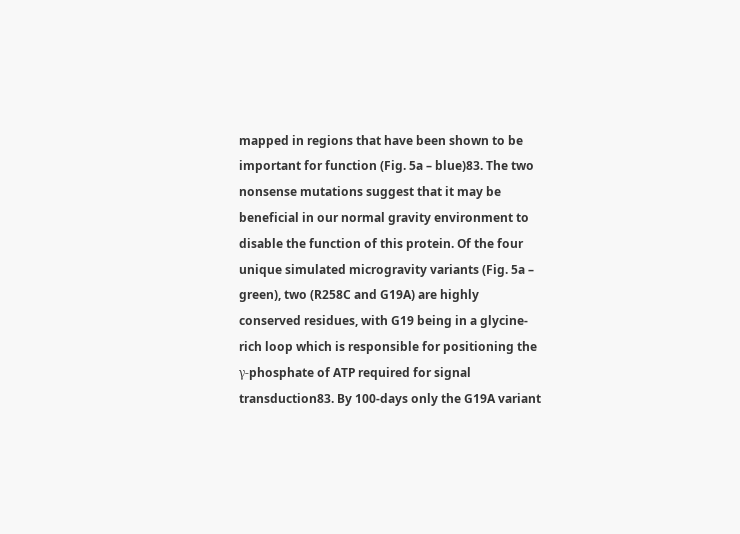mapped in regions that have been shown to be important for function (Fig. 5a – blue)83. The two nonsense mutations suggest that it may be beneficial in our normal gravity environment to disable the function of this protein. Of the four unique simulated microgravity variants (Fig. 5a – green), two (R258C and G19A) are highly conserved residues, with G19 being in a glycine-rich loop which is responsible for positioning the γ-phosphate of ATP required for signal transduction83. By 100-days only the G19A variant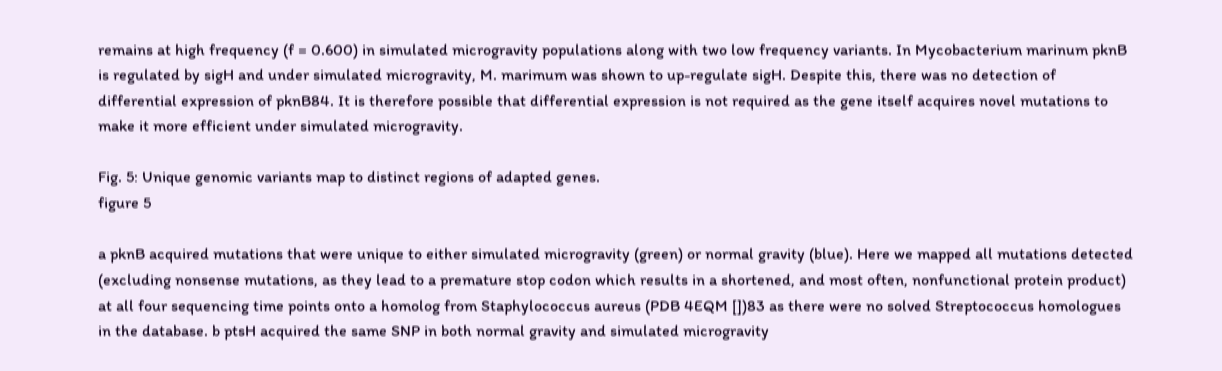remains at high frequency (f = 0.600) in simulated microgravity populations along with two low frequency variants. In Mycobacterium marinum pknB is regulated by sigH and under simulated microgravity, M. marimum was shown to up-regulate sigH. Despite this, there was no detection of differential expression of pknB84. It is therefore possible that differential expression is not required as the gene itself acquires novel mutations to make it more efficient under simulated microgravity.

Fig. 5: Unique genomic variants map to distinct regions of adapted genes.
figure 5

a pknB acquired mutations that were unique to either simulated microgravity (green) or normal gravity (blue). Here we mapped all mutations detected (excluding nonsense mutations, as they lead to a premature stop codon which results in a shortened, and most often, nonfunctional protein product) at all four sequencing time points onto a homolog from Staphylococcus aureus (PDB 4EQM [])83 as there were no solved Streptococcus homologues in the database. b ptsH acquired the same SNP in both normal gravity and simulated microgravity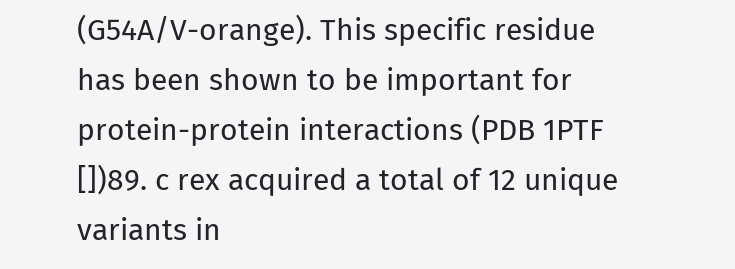(G54A/V-orange). This specific residue has been shown to be important for protein-protein interactions (PDB 1PTF [])89. c rex acquired a total of 12 unique variants in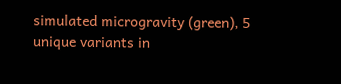simulated microgravity (green), 5 unique variants in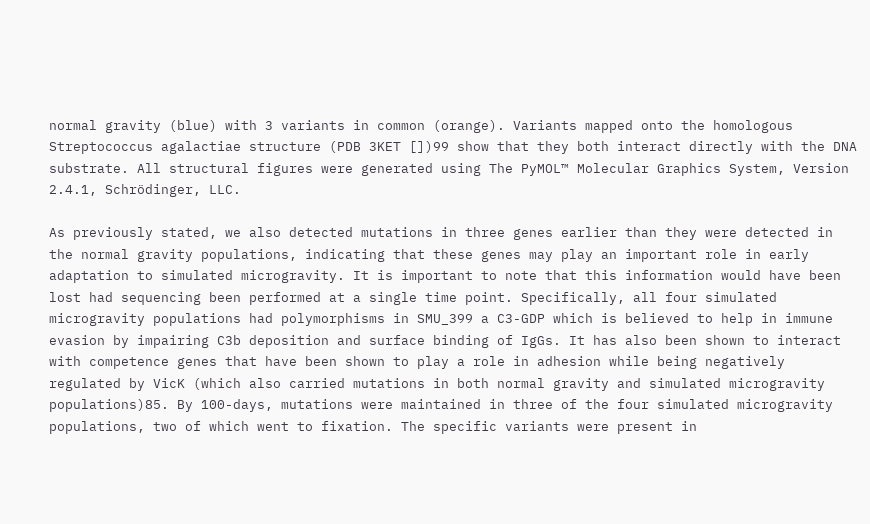normal gravity (blue) with 3 variants in common (orange). Variants mapped onto the homologous Streptococcus agalactiae structure (PDB 3KET [])99 show that they both interact directly with the DNA substrate. All structural figures were generated using The PyMOL™ Molecular Graphics System, Version 2.4.1, Schrödinger, LLC.

As previously stated, we also detected mutations in three genes earlier than they were detected in the normal gravity populations, indicating that these genes may play an important role in early adaptation to simulated microgravity. It is important to note that this information would have been lost had sequencing been performed at a single time point. Specifically, all four simulated microgravity populations had polymorphisms in SMU_399 a C3-GDP which is believed to help in immune evasion by impairing C3b deposition and surface binding of IgGs. It has also been shown to interact with competence genes that have been shown to play a role in adhesion while being negatively regulated by VicK (which also carried mutations in both normal gravity and simulated microgravity populations)85. By 100-days, mutations were maintained in three of the four simulated microgravity populations, two of which went to fixation. The specific variants were present in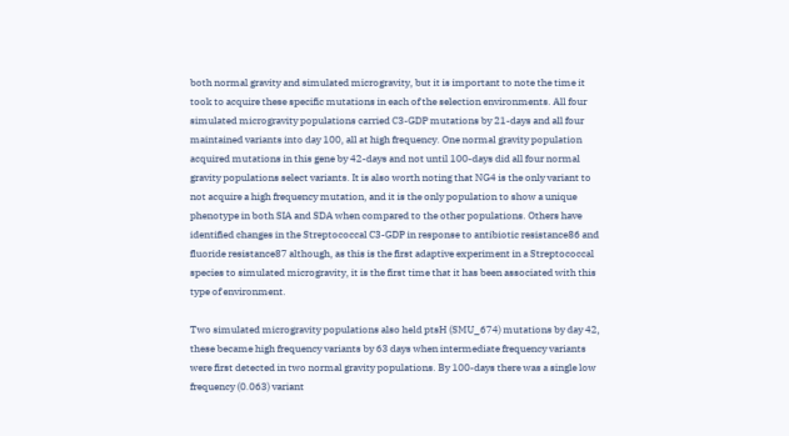both normal gravity and simulated microgravity, but it is important to note the time it took to acquire these specific mutations in each of the selection environments. All four simulated microgravity populations carried C3-GDP mutations by 21-days and all four maintained variants into day 100, all at high frequency. One normal gravity population acquired mutations in this gene by 42-days and not until 100-days did all four normal gravity populations select variants. It is also worth noting that NG4 is the only variant to not acquire a high frequency mutation, and it is the only population to show a unique phenotype in both SIA and SDA when compared to the other populations. Others have identified changes in the Streptococcal C3-GDP in response to antibiotic resistance86 and fluoride resistance87 although, as this is the first adaptive experiment in a Streptococcal species to simulated microgravity, it is the first time that it has been associated with this type of environment.

Two simulated microgravity populations also held ptsH (SMU_674) mutations by day 42, these became high frequency variants by 63 days when intermediate frequency variants were first detected in two normal gravity populations. By 100-days there was a single low frequency (0.063) variant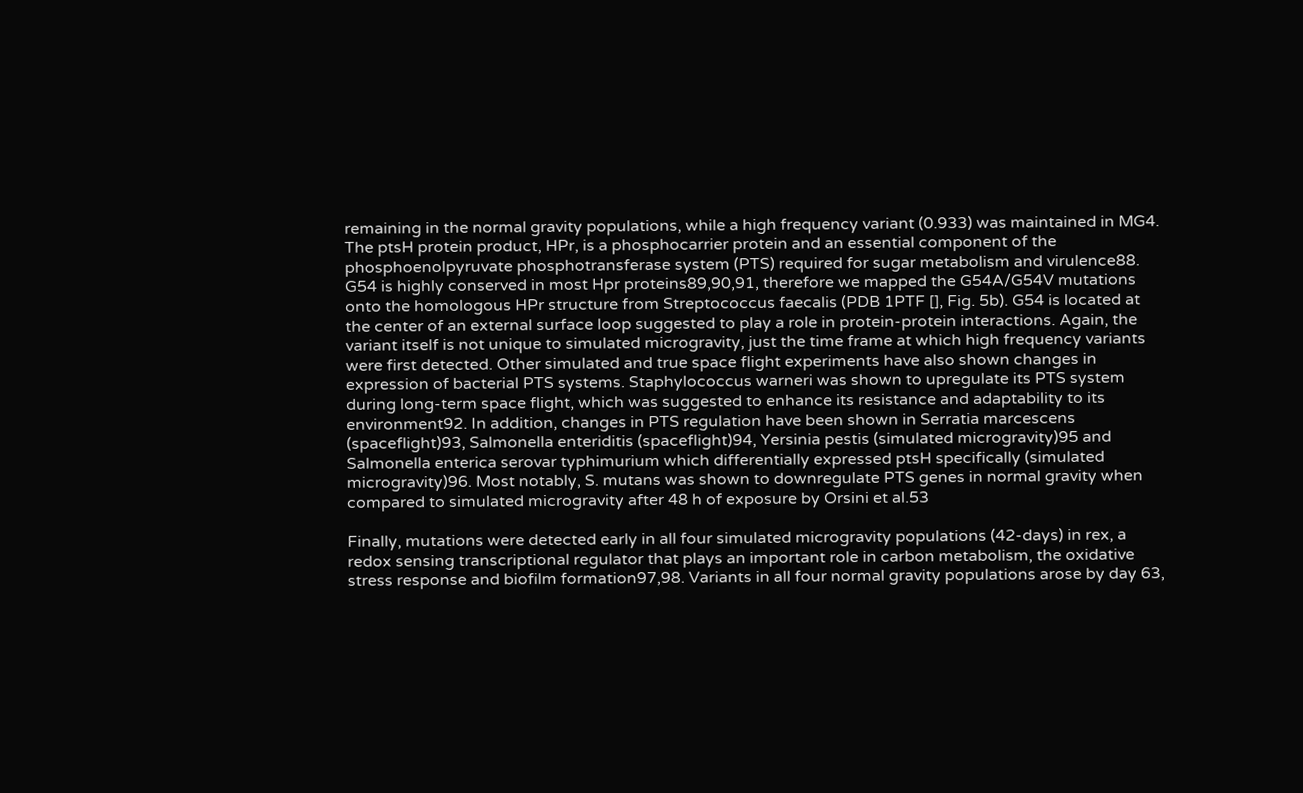remaining in the normal gravity populations, while a high frequency variant (0.933) was maintained in MG4. The ptsH protein product, HPr, is a phosphocarrier protein and an essential component of the phosphoenolpyruvate phosphotransferase system (PTS) required for sugar metabolism and virulence88. G54 is highly conserved in most Hpr proteins89,90,91, therefore we mapped the G54A/G54V mutations onto the homologous HPr structure from Streptococcus faecalis (PDB 1PTF [], Fig. 5b). G54 is located at the center of an external surface loop suggested to play a role in protein-protein interactions. Again, the variant itself is not unique to simulated microgravity, just the time frame at which high frequency variants were first detected. Other simulated and true space flight experiments have also shown changes in expression of bacterial PTS systems. Staphylococcus warneri was shown to upregulate its PTS system during long-term space flight, which was suggested to enhance its resistance and adaptability to its environment92. In addition, changes in PTS regulation have been shown in Serratia marcescens (spaceflight)93, Salmonella enteriditis (spaceflight)94, Yersinia pestis (simulated microgravity)95 and Salmonella enterica serovar typhimurium which differentially expressed ptsH specifically (simulated microgravity)96. Most notably, S. mutans was shown to downregulate PTS genes in normal gravity when compared to simulated microgravity after 48 h of exposure by Orsini et al.53

Finally, mutations were detected early in all four simulated microgravity populations (42-days) in rex, a redox sensing transcriptional regulator that plays an important role in carbon metabolism, the oxidative stress response and biofilm formation97,98. Variants in all four normal gravity populations arose by day 63,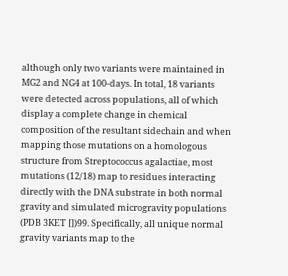although only two variants were maintained in MG2 and NG4 at 100-days. In total, 18 variants were detected across populations, all of which display a complete change in chemical composition of the resultant sidechain and when mapping those mutations on a homologous structure from Streptococcus agalactiae, most mutations (12/18) map to residues interacting directly with the DNA substrate in both normal gravity and simulated microgravity populations (PDB 3KET [])99. Specifically, all unique normal gravity variants map to the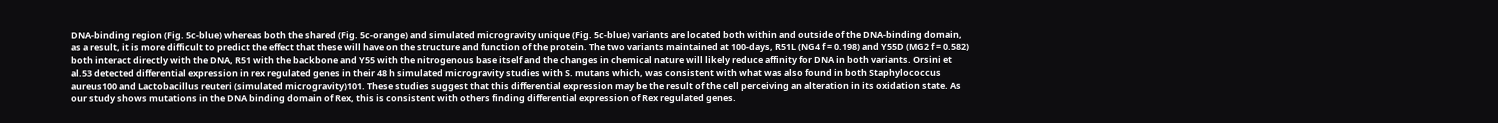DNA-binding region (Fig. 5c-blue) whereas both the shared (Fig. 5c-orange) and simulated microgravity unique (Fig. 5c-blue) variants are located both within and outside of the DNA-binding domain, as a result, it is more difficult to predict the effect that these will have on the structure and function of the protein. The two variants maintained at 100-days, R51L (NG4 f = 0.198) and Y55D (MG2 f = 0.582) both interact directly with the DNA, R51 with the backbone and Y55 with the nitrogenous base itself and the changes in chemical nature will likely reduce affinity for DNA in both variants. Orsini et al.53 detected differential expression in rex regulated genes in their 48 h simulated microgravity studies with S. mutans which, was consistent with what was also found in both Staphylococcus aureus100 and Lactobacillus reuteri (simulated microgravity)101. These studies suggest that this differential expression may be the result of the cell perceiving an alteration in its oxidation state. As our study shows mutations in the DNA binding domain of Rex, this is consistent with others finding differential expression of Rex regulated genes.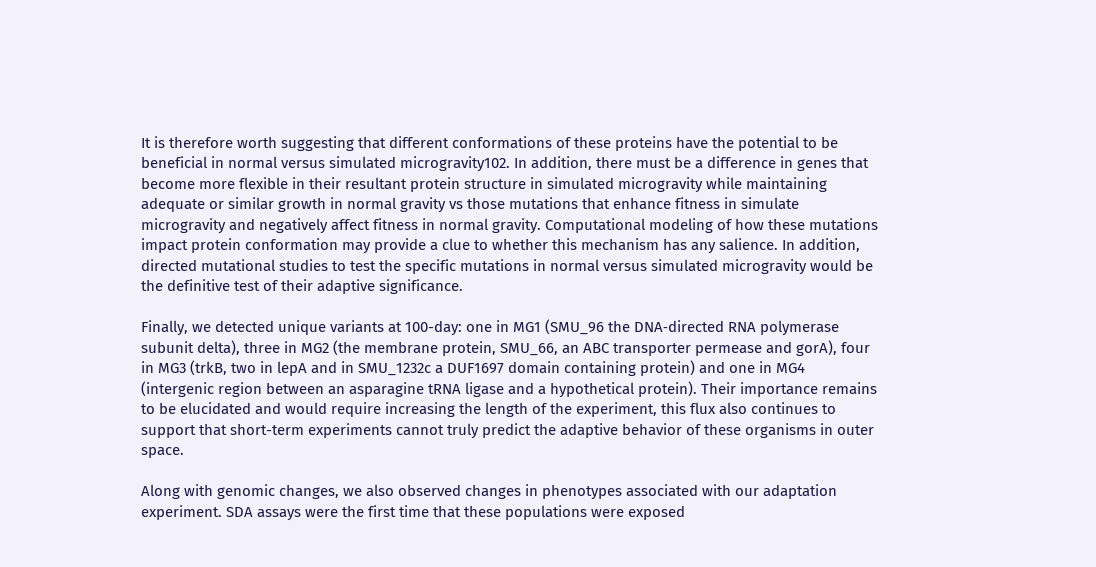It is therefore worth suggesting that different conformations of these proteins have the potential to be beneficial in normal versus simulated microgravity102. In addition, there must be a difference in genes that become more flexible in their resultant protein structure in simulated microgravity while maintaining adequate or similar growth in normal gravity vs those mutations that enhance fitness in simulate microgravity and negatively affect fitness in normal gravity. Computational modeling of how these mutations impact protein conformation may provide a clue to whether this mechanism has any salience. In addition, directed mutational studies to test the specific mutations in normal versus simulated microgravity would be the definitive test of their adaptive significance.

Finally, we detected unique variants at 100-day: one in MG1 (SMU_96 the DNA‑directed RNA polymerase subunit delta), three in MG2 (the membrane protein, SMU_66, an ABC transporter permease and gorA), four in MG3 (trkB, two in lepA and in SMU_1232c a DUF1697 domain containing protein) and one in MG4 (intergenic region between an asparagine tRNA ligase and a hypothetical protein). Their importance remains to be elucidated and would require increasing the length of the experiment, this flux also continues to support that short-term experiments cannot truly predict the adaptive behavior of these organisms in outer space.

Along with genomic changes, we also observed changes in phenotypes associated with our adaptation experiment. SDA assays were the first time that these populations were exposed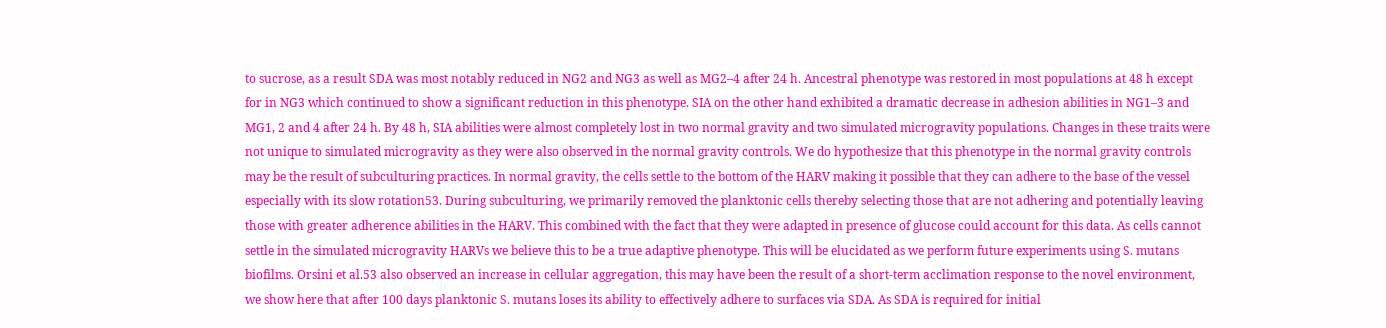to sucrose, as a result SDA was most notably reduced in NG2 and NG3 as well as MG2–4 after 24 h. Ancestral phenotype was restored in most populations at 48 h except for in NG3 which continued to show a significant reduction in this phenotype. SIA on the other hand exhibited a dramatic decrease in adhesion abilities in NG1–3 and MG1, 2 and 4 after 24 h. By 48 h, SIA abilities were almost completely lost in two normal gravity and two simulated microgravity populations. Changes in these traits were not unique to simulated microgravity as they were also observed in the normal gravity controls. We do hypothesize that this phenotype in the normal gravity controls may be the result of subculturing practices. In normal gravity, the cells settle to the bottom of the HARV making it possible that they can adhere to the base of the vessel especially with its slow rotation53. During subculturing, we primarily removed the planktonic cells thereby selecting those that are not adhering and potentially leaving those with greater adherence abilities in the HARV. This combined with the fact that they were adapted in presence of glucose could account for this data. As cells cannot settle in the simulated microgravity HARVs we believe this to be a true adaptive phenotype. This will be elucidated as we perform future experiments using S. mutans biofilms. Orsini et al.53 also observed an increase in cellular aggregation, this may have been the result of a short-term acclimation response to the novel environment, we show here that after 100 days planktonic S. mutans loses its ability to effectively adhere to surfaces via SDA. As SDA is required for initial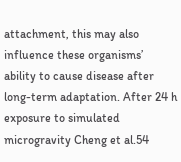attachment, this may also influence these organisms’ ability to cause disease after long-term adaptation. After 24 h exposure to simulated microgravity Cheng et al.54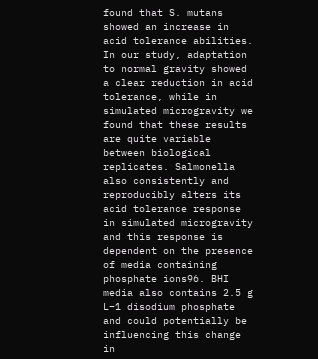found that S. mutans showed an increase in acid tolerance abilities. In our study, adaptation to normal gravity showed a clear reduction in acid tolerance, while in simulated microgravity we found that these results are quite variable between biological replicates. Salmonella also consistently and reproducibly alters its acid tolerance response in simulated microgravity and this response is dependent on the presence of media containing phosphate ions96. BHI media also contains 2.5 g L−1 disodium phosphate and could potentially be influencing this change in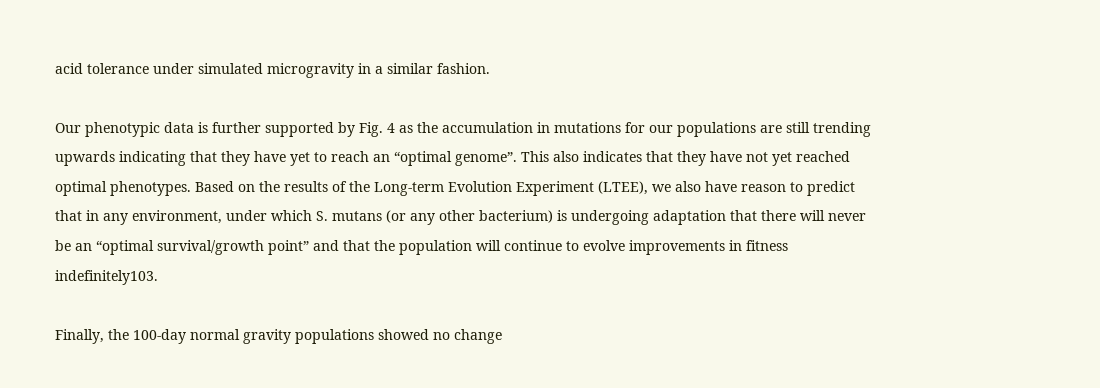acid tolerance under simulated microgravity in a similar fashion.

Our phenotypic data is further supported by Fig. 4 as the accumulation in mutations for our populations are still trending upwards indicating that they have yet to reach an “optimal genome”. This also indicates that they have not yet reached optimal phenotypes. Based on the results of the Long-term Evolution Experiment (LTEE), we also have reason to predict that in any environment, under which S. mutans (or any other bacterium) is undergoing adaptation that there will never be an “optimal survival/growth point” and that the population will continue to evolve improvements in fitness indefinitely103.

Finally, the 100-day normal gravity populations showed no change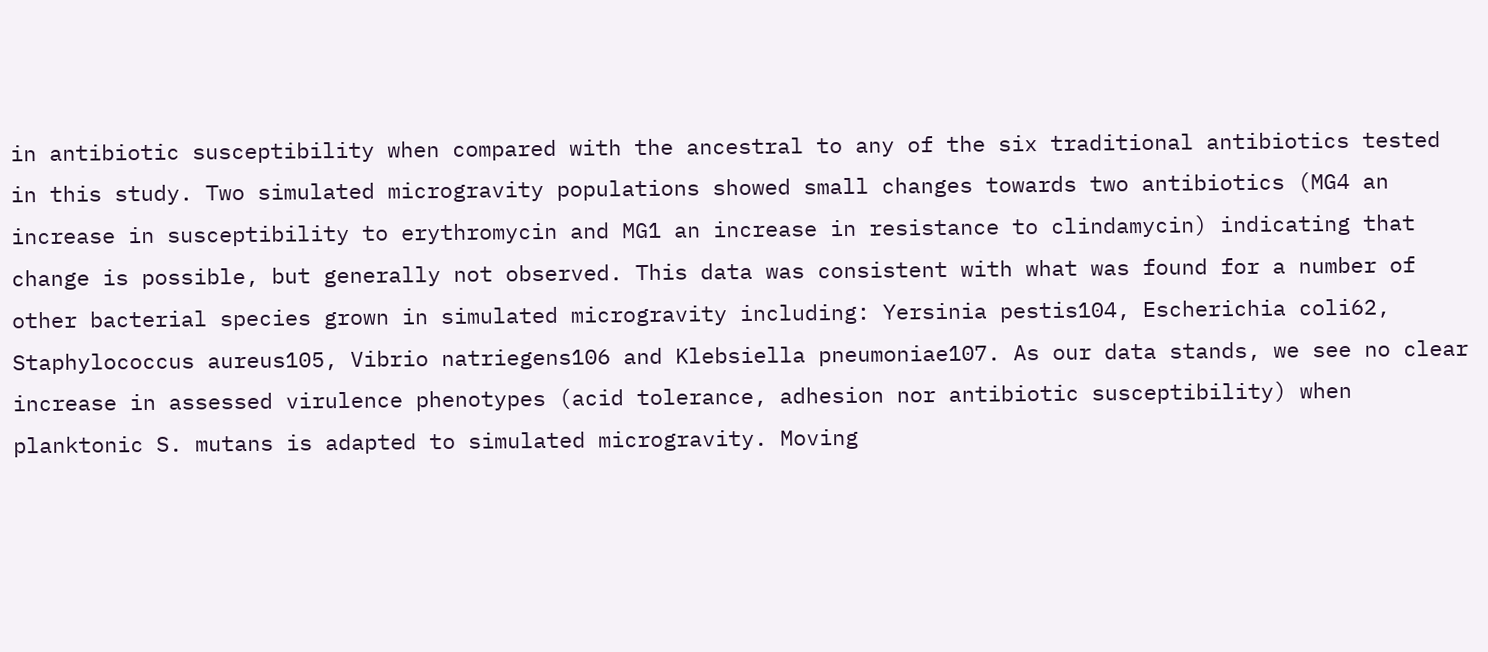in antibiotic susceptibility when compared with the ancestral to any of the six traditional antibiotics tested in this study. Two simulated microgravity populations showed small changes towards two antibiotics (MG4 an increase in susceptibility to erythromycin and MG1 an increase in resistance to clindamycin) indicating that change is possible, but generally not observed. This data was consistent with what was found for a number of other bacterial species grown in simulated microgravity including: Yersinia pestis104, Escherichia coli62, Staphylococcus aureus105, Vibrio natriegens106 and Klebsiella pneumoniae107. As our data stands, we see no clear increase in assessed virulence phenotypes (acid tolerance, adhesion nor antibiotic susceptibility) when planktonic S. mutans is adapted to simulated microgravity. Moving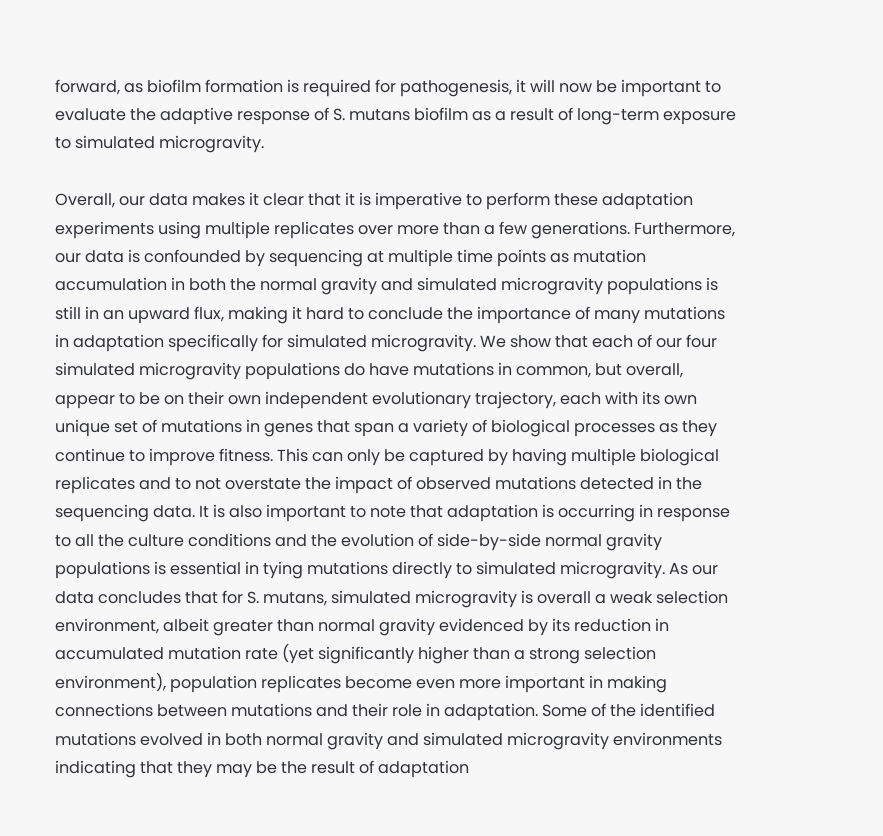forward, as biofilm formation is required for pathogenesis, it will now be important to evaluate the adaptive response of S. mutans biofilm as a result of long-term exposure to simulated microgravity.

Overall, our data makes it clear that it is imperative to perform these adaptation experiments using multiple replicates over more than a few generations. Furthermore, our data is confounded by sequencing at multiple time points as mutation accumulation in both the normal gravity and simulated microgravity populations is still in an upward flux, making it hard to conclude the importance of many mutations in adaptation specifically for simulated microgravity. We show that each of our four simulated microgravity populations do have mutations in common, but overall, appear to be on their own independent evolutionary trajectory, each with its own unique set of mutations in genes that span a variety of biological processes as they continue to improve fitness. This can only be captured by having multiple biological replicates and to not overstate the impact of observed mutations detected in the sequencing data. It is also important to note that adaptation is occurring in response to all the culture conditions and the evolution of side-by-side normal gravity populations is essential in tying mutations directly to simulated microgravity. As our data concludes that for S. mutans, simulated microgravity is overall a weak selection environment, albeit greater than normal gravity evidenced by its reduction in accumulated mutation rate (yet significantly higher than a strong selection environment), population replicates become even more important in making connections between mutations and their role in adaptation. Some of the identified mutations evolved in both normal gravity and simulated microgravity environments indicating that they may be the result of adaptation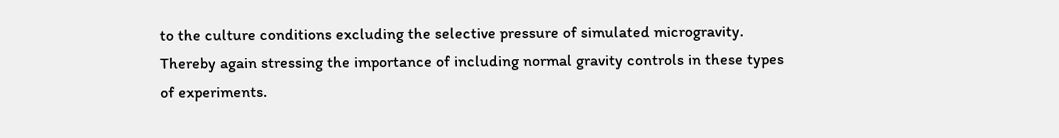to the culture conditions excluding the selective pressure of simulated microgravity. Thereby again stressing the importance of including normal gravity controls in these types of experiments.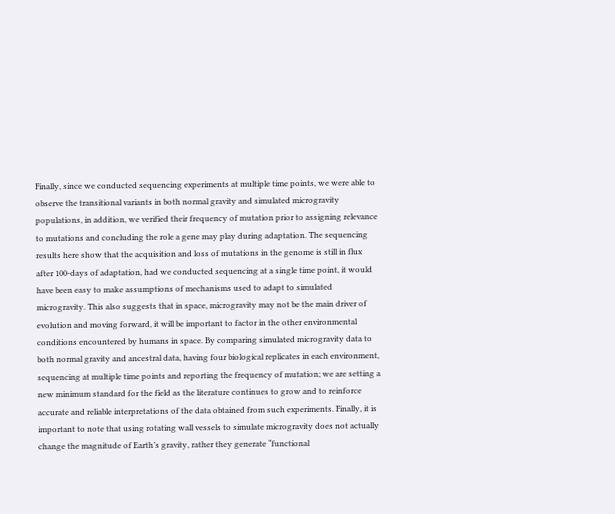Finally, since we conducted sequencing experiments at multiple time points, we were able to observe the transitional variants in both normal gravity and simulated microgravity populations, in addition, we verified their frequency of mutation prior to assigning relevance to mutations and concluding the role a gene may play during adaptation. The sequencing results here show that the acquisition and loss of mutations in the genome is still in flux after 100-days of adaptation, had we conducted sequencing at a single time point, it would have been easy to make assumptions of mechanisms used to adapt to simulated microgravity. This also suggests that in space, microgravity may not be the main driver of evolution and moving forward, it will be important to factor in the other environmental conditions encountered by humans in space. By comparing simulated microgravity data to both normal gravity and ancestral data, having four biological replicates in each environment, sequencing at multiple time points and reporting the frequency of mutation; we are setting a new minimum standard for the field as the literature continues to grow and to reinforce accurate and reliable interpretations of the data obtained from such experiments. Finally, it is important to note that using rotating wall vessels to simulate microgravity does not actually change the magnitude of Earth’s gravity, rather they generate “functional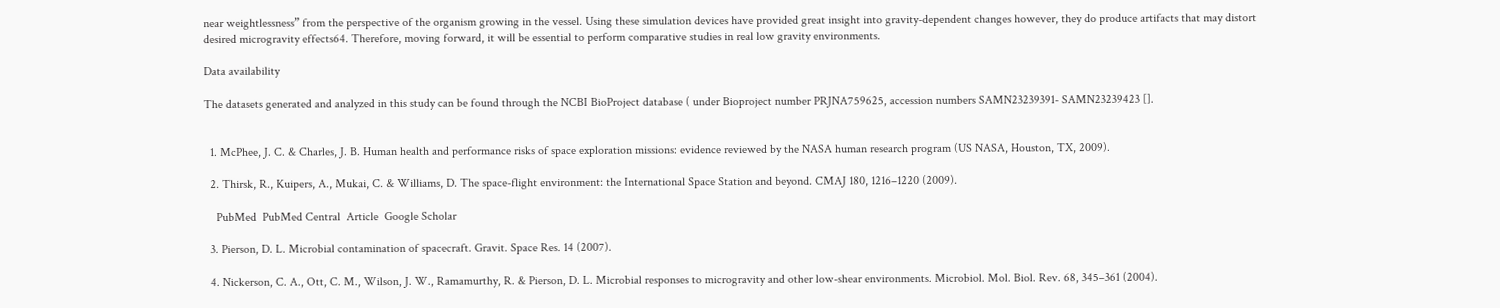near weightlessness” from the perspective of the organism growing in the vessel. Using these simulation devices have provided great insight into gravity-dependent changes however, they do produce artifacts that may distort desired microgravity effects64. Therefore, moving forward, it will be essential to perform comparative studies in real low gravity environments.

Data availability

The datasets generated and analyzed in this study can be found through the NCBI BioProject database ( under Bioproject number PRJNA759625, accession numbers SAMN23239391- SAMN23239423 [].


  1. McPhee, J. C. & Charles, J. B. Human health and performance risks of space exploration missions: evidence reviewed by the NASA human research program (US NASA, Houston, TX, 2009).

  2. Thirsk, R., Kuipers, A., Mukai, C. & Williams, D. The space-flight environment: the International Space Station and beyond. CMAJ 180, 1216–1220 (2009).

    PubMed  PubMed Central  Article  Google Scholar

  3. Pierson, D. L. Microbial contamination of spacecraft. Gravit. Space Res. 14 (2007).

  4. Nickerson, C. A., Ott, C. M., Wilson, J. W., Ramamurthy, R. & Pierson, D. L. Microbial responses to microgravity and other low-shear environments. Microbiol. Mol. Biol. Rev. 68, 345–361 (2004).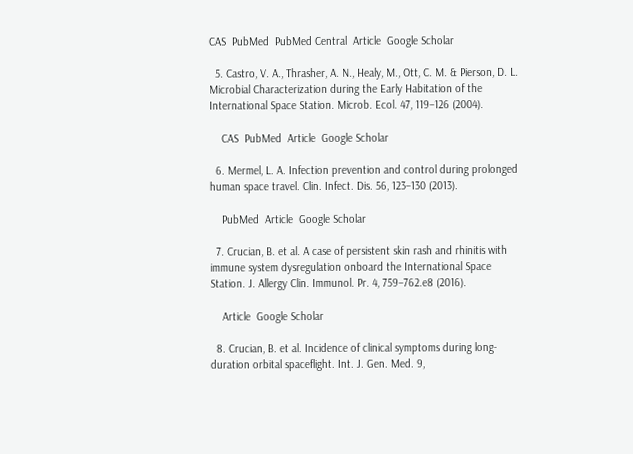CAS  PubMed  PubMed Central  Article  Google Scholar

  5. Castro, V. A., Thrasher, A. N., Healy, M., Ott, C. M. & Pierson, D. L. Microbial Characterization during the Early Habitation of the International Space Station. Microb. Ecol. 47, 119–126 (2004).

    CAS  PubMed  Article  Google Scholar

  6. Mermel, L. A. Infection prevention and control during prolonged human space travel. Clin. Infect. Dis. 56, 123–130 (2013).

    PubMed  Article  Google Scholar

  7. Crucian, B. et al. A case of persistent skin rash and rhinitis with immune system dysregulation onboard the International Space Station. J. Allergy Clin. Immunol. Pr. 4, 759–762.e8 (2016).

    Article  Google Scholar

  8. Crucian, B. et al. Incidence of clinical symptoms during long-duration orbital spaceflight. Int. J. Gen. Med. 9,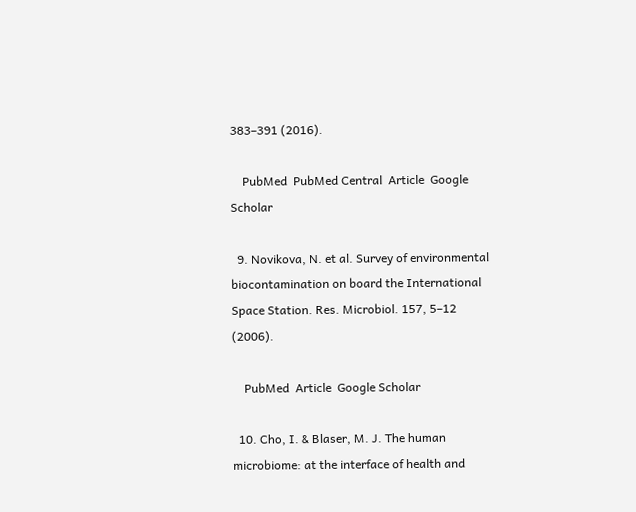383–391 (2016).

    PubMed  PubMed Central  Article  Google Scholar

  9. Novikova, N. et al. Survey of environmental biocontamination on board the International Space Station. Res. Microbiol. 157, 5–12 (2006).

    PubMed  Article  Google Scholar

  10. Cho, I. & Blaser, M. J. The human microbiome: at the interface of health and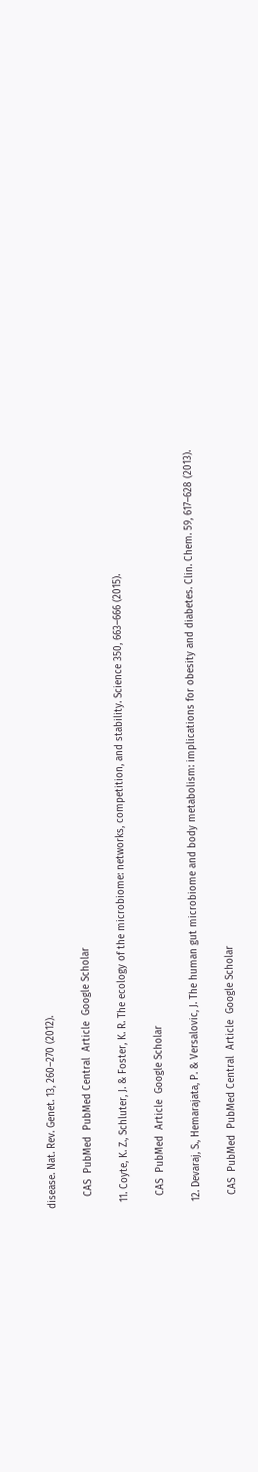disease. Nat. Rev. Genet. 13, 260–270 (2012).

    CAS  PubMed  PubMed Central  Article  Google Scholar

  11. Coyte, K. Z., Schluter, J. & Foster, K. R. The ecology of the microbiome: networks, competition, and stability. Science 350, 663–666 (2015).

    CAS  PubMed  Article  Google Scholar

  12. Devaraj, S., Hemarajata, P. & Versalovic, J. The human gut microbiome and body metabolism: implications for obesity and diabetes. Clin. Chem. 59, 617–628 (2013).

    CAS  PubMed  PubMed Central  Article  Google Scholar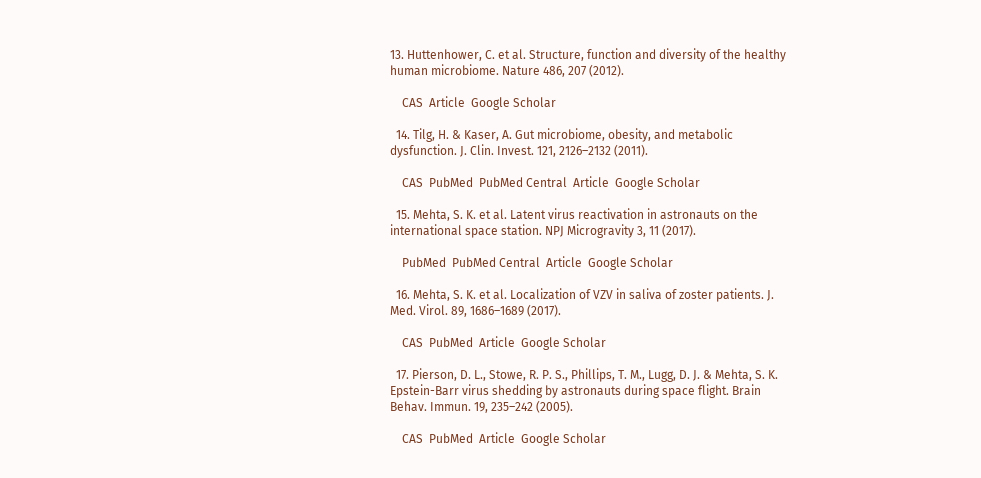13. Huttenhower, C. et al. Structure, function and diversity of the healthy human microbiome. Nature 486, 207 (2012).

    CAS  Article  Google Scholar

  14. Tilg, H. & Kaser, A. Gut microbiome, obesity, and metabolic dysfunction. J. Clin. Invest. 121, 2126–2132 (2011).

    CAS  PubMed  PubMed Central  Article  Google Scholar

  15. Mehta, S. K. et al. Latent virus reactivation in astronauts on the international space station. NPJ Microgravity 3, 11 (2017).

    PubMed  PubMed Central  Article  Google Scholar

  16. Mehta, S. K. et al. Localization of VZV in saliva of zoster patients. J. Med. Virol. 89, 1686–1689 (2017).

    CAS  PubMed  Article  Google Scholar

  17. Pierson, D. L., Stowe, R. P. S., Phillips, T. M., Lugg, D. J. & Mehta, S. K. Epstein-Barr virus shedding by astronauts during space flight. Brain Behav. Immun. 19, 235–242 (2005).

    CAS  PubMed  Article  Google Scholar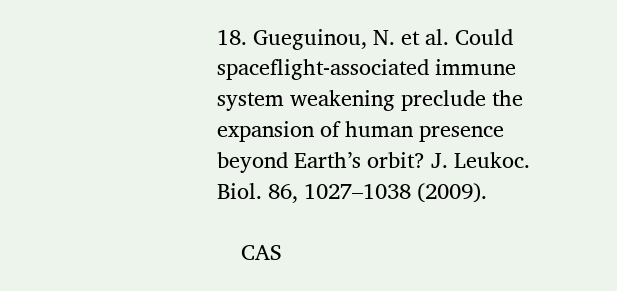18. Gueguinou, N. et al. Could spaceflight-associated immune system weakening preclude the expansion of human presence beyond Earth’s orbit? J. Leukoc. Biol. 86, 1027–1038 (2009).

    CAS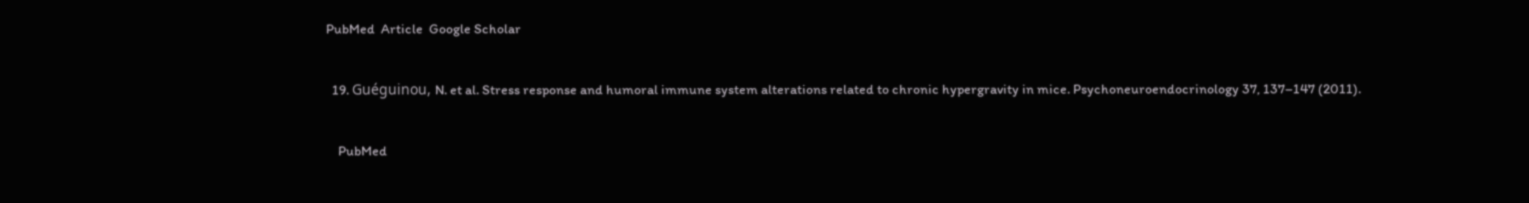PubMed  Article  Google Scholar

  19. Guéguinou, N. et al. Stress response and humoral immune system alterations related to chronic hypergravity in mice. Psychoneuroendocrinology 37, 137–147 (2011).

    PubMed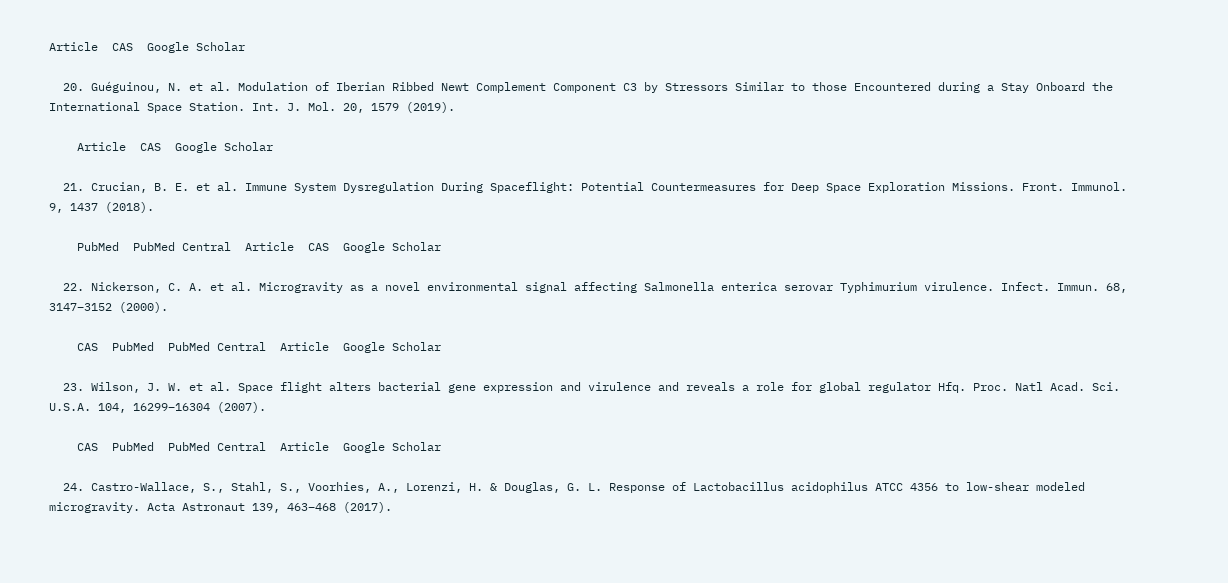Article  CAS  Google Scholar

  20. Guéguinou, N. et al. Modulation of Iberian Ribbed Newt Complement Component C3 by Stressors Similar to those Encountered during a Stay Onboard the International Space Station. Int. J. Mol. 20, 1579 (2019).

    Article  CAS  Google Scholar

  21. Crucian, B. E. et al. Immune System Dysregulation During Spaceflight: Potential Countermeasures for Deep Space Exploration Missions. Front. Immunol. 9, 1437 (2018).

    PubMed  PubMed Central  Article  CAS  Google Scholar

  22. Nickerson, C. A. et al. Microgravity as a novel environmental signal affecting Salmonella enterica serovar Typhimurium virulence. Infect. Immun. 68, 3147–3152 (2000).

    CAS  PubMed  PubMed Central  Article  Google Scholar

  23. Wilson, J. W. et al. Space flight alters bacterial gene expression and virulence and reveals a role for global regulator Hfq. Proc. Natl Acad. Sci. U.S.A. 104, 16299–16304 (2007).

    CAS  PubMed  PubMed Central  Article  Google Scholar

  24. Castro-Wallace, S., Stahl, S., Voorhies, A., Lorenzi, H. & Douglas, G. L. Response of Lactobacillus acidophilus ATCC 4356 to low-shear modeled microgravity. Acta Astronaut 139, 463–468 (2017).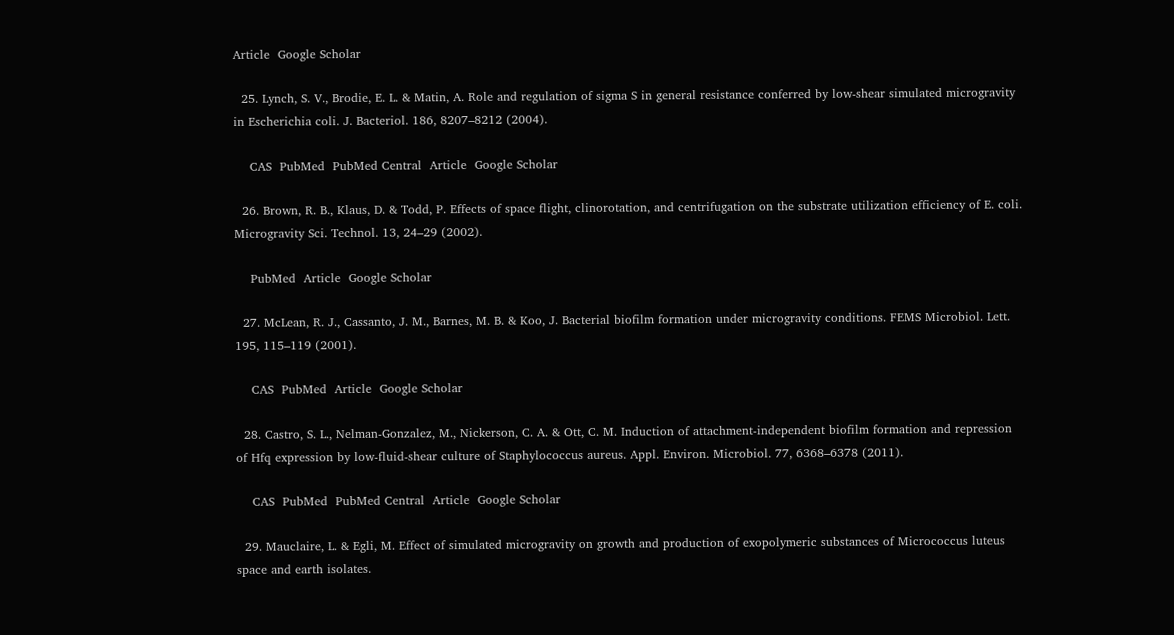Article  Google Scholar

  25. Lynch, S. V., Brodie, E. L. & Matin, A. Role and regulation of sigma S in general resistance conferred by low-shear simulated microgravity in Escherichia coli. J. Bacteriol. 186, 8207–8212 (2004).

    CAS  PubMed  PubMed Central  Article  Google Scholar

  26. Brown, R. B., Klaus, D. & Todd, P. Effects of space flight, clinorotation, and centrifugation on the substrate utilization efficiency of E. coli. Microgravity Sci. Technol. 13, 24–29 (2002).

    PubMed  Article  Google Scholar

  27. McLean, R. J., Cassanto, J. M., Barnes, M. B. & Koo, J. Bacterial biofilm formation under microgravity conditions. FEMS Microbiol. Lett. 195, 115–119 (2001).

    CAS  PubMed  Article  Google Scholar

  28. Castro, S. L., Nelman-Gonzalez, M., Nickerson, C. A. & Ott, C. M. Induction of attachment-independent biofilm formation and repression of Hfq expression by low-fluid-shear culture of Staphylococcus aureus. Appl. Environ. Microbiol. 77, 6368–6378 (2011).

    CAS  PubMed  PubMed Central  Article  Google Scholar

  29. Mauclaire, L. & Egli, M. Effect of simulated microgravity on growth and production of exopolymeric substances of Micrococcus luteus space and earth isolates.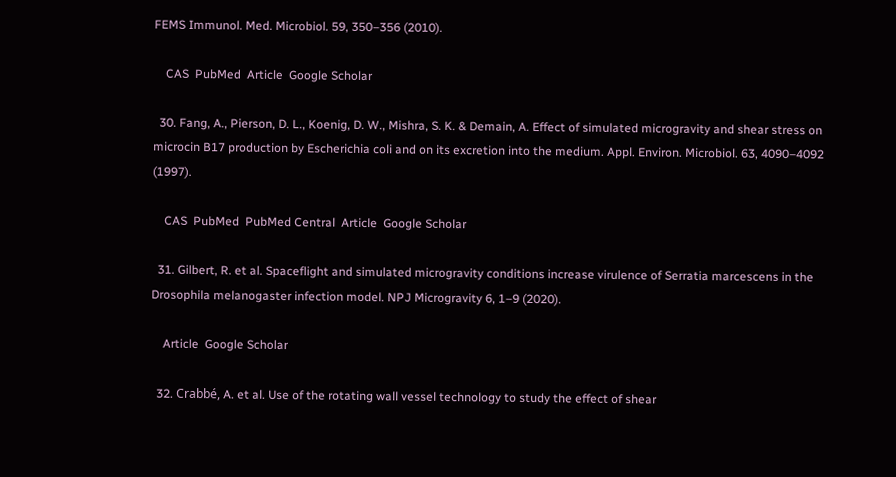FEMS Immunol. Med. Microbiol. 59, 350–356 (2010).

    CAS  PubMed  Article  Google Scholar

  30. Fang, A., Pierson, D. L., Koenig, D. W., Mishra, S. K. & Demain, A. Effect of simulated microgravity and shear stress on microcin B17 production by Escherichia coli and on its excretion into the medium. Appl. Environ. Microbiol. 63, 4090–4092 (1997).

    CAS  PubMed  PubMed Central  Article  Google Scholar

  31. Gilbert, R. et al. Spaceflight and simulated microgravity conditions increase virulence of Serratia marcescens in the Drosophila melanogaster infection model. NPJ Microgravity 6, 1–9 (2020).

    Article  Google Scholar

  32. Crabbé, A. et al. Use of the rotating wall vessel technology to study the effect of shear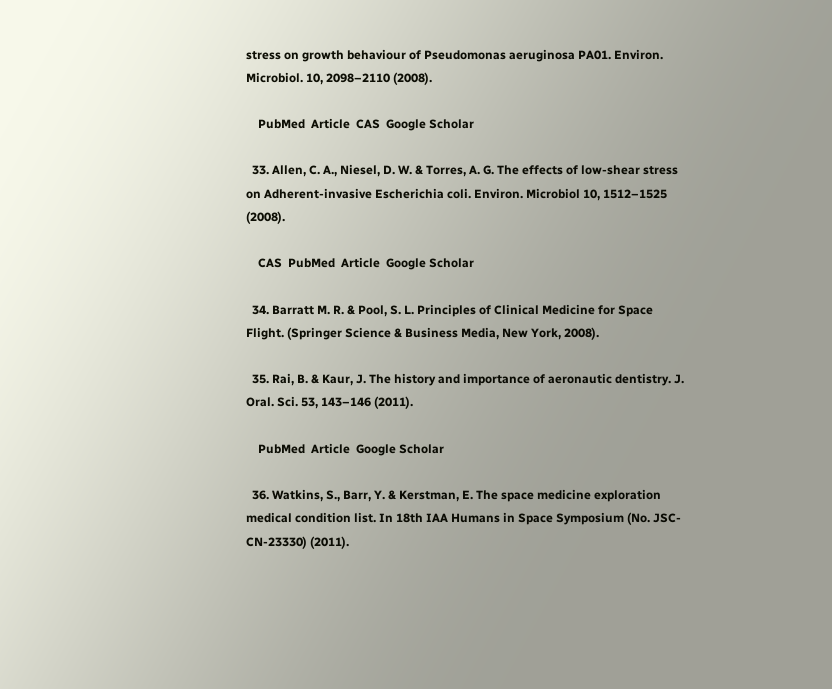stress on growth behaviour of Pseudomonas aeruginosa PA01. Environ. Microbiol. 10, 2098–2110 (2008).

    PubMed  Article  CAS  Google Scholar

  33. Allen, C. A., Niesel, D. W. & Torres, A. G. The effects of low‐shear stress on Adherent‐invasive Escherichia coli. Environ. Microbiol 10, 1512–1525 (2008).

    CAS  PubMed  Article  Google Scholar

  34. Barratt M. R. & Pool, S. L. Principles of Clinical Medicine for Space Flight. (Springer Science & Business Media, New York, 2008).

  35. Rai, B. & Kaur, J. The history and importance of aeronautic dentistry. J. Oral. Sci. 53, 143–146 (2011).

    PubMed  Article  Google Scholar

  36. Watkins, S., Barr, Y. & Kerstman, E. The space medicine exploration medical condition list. In 18th IAA Humans in Space Symposium (No. JSC-CN-23330) (2011).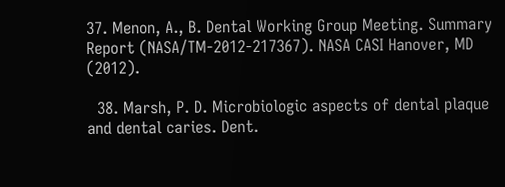37. Menon, A., B. Dental Working Group Meeting. Summary Report (NASA/TM-2012-217367). NASA CASI Hanover, MD (2012).

  38. Marsh, P. D. Microbiologic aspects of dental plaque and dental caries. Dent.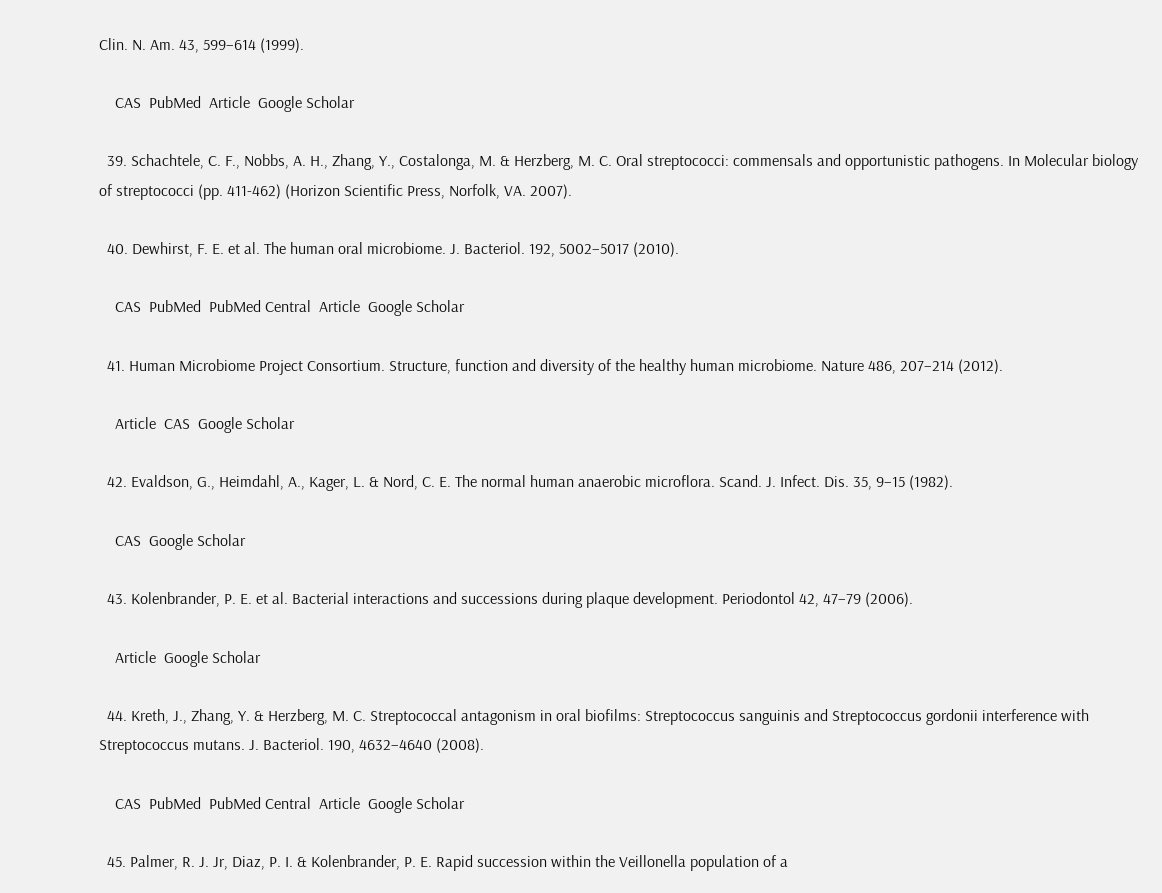Clin. N. Am. 43, 599–614 (1999).

    CAS  PubMed  Article  Google Scholar

  39. Schachtele, C. F., Nobbs, A. H., Zhang, Y., Costalonga, M. & Herzberg, M. C. Oral streptococci: commensals and opportunistic pathogens. In Molecular biology of streptococci (pp. 411-462) (Horizon Scientific Press, Norfolk, VA. 2007).

  40. Dewhirst, F. E. et al. The human oral microbiome. J. Bacteriol. 192, 5002–5017 (2010).

    CAS  PubMed  PubMed Central  Article  Google Scholar

  41. Human Microbiome Project Consortium. Structure, function and diversity of the healthy human microbiome. Nature 486, 207–214 (2012).

    Article  CAS  Google Scholar

  42. Evaldson, G., Heimdahl, A., Kager, L. & Nord, C. E. The normal human anaerobic microflora. Scand. J. Infect. Dis. 35, 9–15 (1982).

    CAS  Google Scholar

  43. Kolenbrander, P. E. et al. Bacterial interactions and successions during plaque development. Periodontol 42, 47–79 (2006).

    Article  Google Scholar

  44. Kreth, J., Zhang, Y. & Herzberg, M. C. Streptococcal antagonism in oral biofilms: Streptococcus sanguinis and Streptococcus gordonii interference with Streptococcus mutans. J. Bacteriol. 190, 4632–4640 (2008).

    CAS  PubMed  PubMed Central  Article  Google Scholar

  45. Palmer, R. J. Jr, Diaz, P. I. & Kolenbrander, P. E. Rapid succession within the Veillonella population of a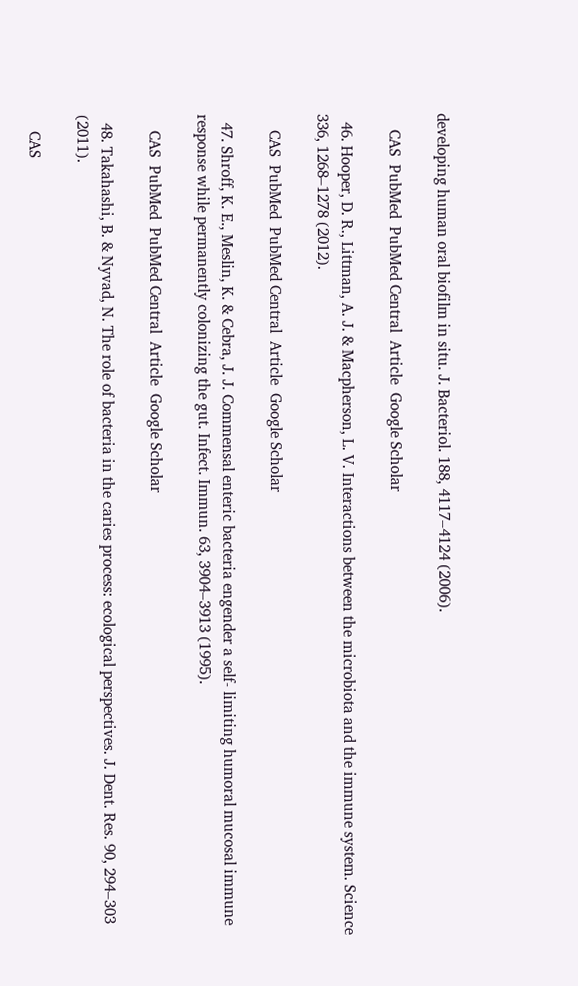developing human oral biofilm in situ. J. Bacteriol. 188, 4117–4124 (2006).

    CAS  PubMed  PubMed Central  Article  Google Scholar

  46. Hooper, D. R., Littman, A. J. & Macpherson, L. V. Interactions between the microbiota and the immune system. Science 336, 1268–1278 (2012).

    CAS  PubMed  PubMed Central  Article  Google Scholar

  47. Shroff, K. E., Meslin, K. & Cebra, J. J. Commensal enteric bacteria engender a self- limiting humoral mucosal immune response while permanently colonizing the gut. Infect. Immun. 63, 3904–3913 (1995).

    CAS  PubMed  PubMed Central  Article  Google Scholar

  48. Takahashi, B. & Nyvad, N. The role of bacteria in the caries process: ecological perspectives. J. Dent. Res. 90, 294–303 (2011).

    CAS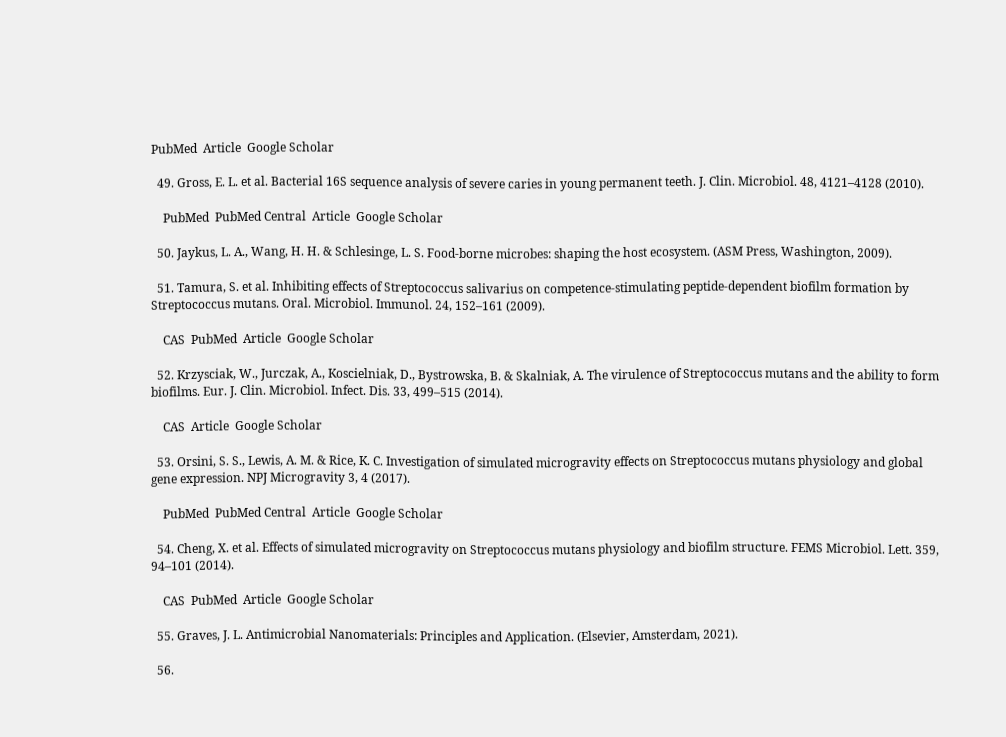PubMed  Article  Google Scholar

  49. Gross, E. L. et al. Bacterial 16S sequence analysis of severe caries in young permanent teeth. J. Clin. Microbiol. 48, 4121–4128 (2010).

    PubMed  PubMed Central  Article  Google Scholar

  50. Jaykus, L. A., Wang, H. H. & Schlesinge, L. S. Food-borne microbes: shaping the host ecosystem. (ASM Press, Washington, 2009).

  51. Tamura, S. et al. Inhibiting effects of Streptococcus salivarius on competence-stimulating peptide-dependent biofilm formation by Streptococcus mutans. Oral. Microbiol. Immunol. 24, 152–161 (2009).

    CAS  PubMed  Article  Google Scholar

  52. Krzysciak, W., Jurczak, A., Koscielniak, D., Bystrowska, B. & Skalniak, A. The virulence of Streptococcus mutans and the ability to form biofilms. Eur. J. Clin. Microbiol. Infect. Dis. 33, 499–515 (2014).

    CAS  Article  Google Scholar

  53. Orsini, S. S., Lewis, A. M. & Rice, K. C. Investigation of simulated microgravity effects on Streptococcus mutans physiology and global gene expression. NPJ Microgravity 3, 4 (2017).

    PubMed  PubMed Central  Article  Google Scholar

  54. Cheng, X. et al. Effects of simulated microgravity on Streptococcus mutans physiology and biofilm structure. FEMS Microbiol. Lett. 359, 94–101 (2014).

    CAS  PubMed  Article  Google Scholar

  55. Graves, J. L. Antimicrobial Nanomaterials: Principles and Application. (Elsevier, Amsterdam, 2021).

  56.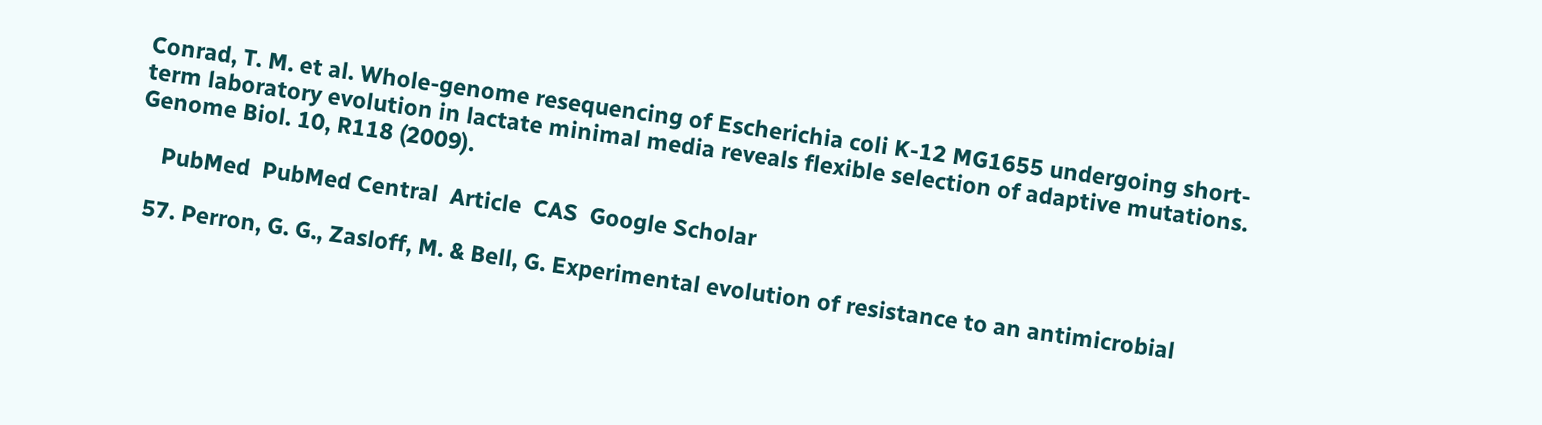Conrad, T. M. et al. Whole-genome resequencing of Escherichia coli K-12 MG1655 undergoing short-term laboratory evolution in lactate minimal media reveals flexible selection of adaptive mutations. Genome Biol. 10, R118 (2009).

    PubMed  PubMed Central  Article  CAS  Google Scholar

  57. Perron, G. G., Zasloff, M. & Bell, G. Experimental evolution of resistance to an antimicrobial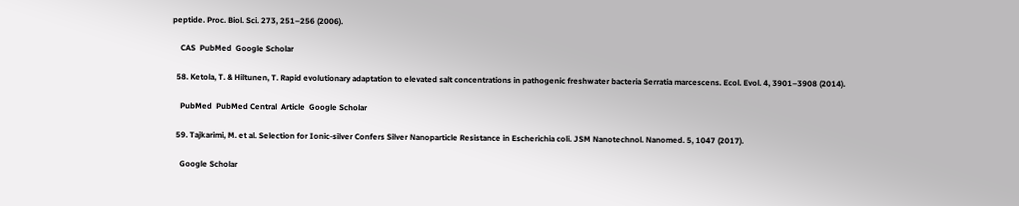peptide. Proc. Biol. Sci. 273, 251–256 (2006).

    CAS  PubMed  Google Scholar

  58. Ketola, T. & Hiltunen, T. Rapid evolutionary adaptation to elevated salt concentrations in pathogenic freshwater bacteria Serratia marcescens. Ecol. Evol. 4, 3901–3908 (2014).

    PubMed  PubMed Central  Article  Google Scholar

  59. Tajkarimi, M. et al. Selection for Ionic-silver Confers Silver Nanoparticle Resistance in Escherichia coli. JSM Nanotechnol. Nanomed. 5, 1047 (2017).

    Google Scholar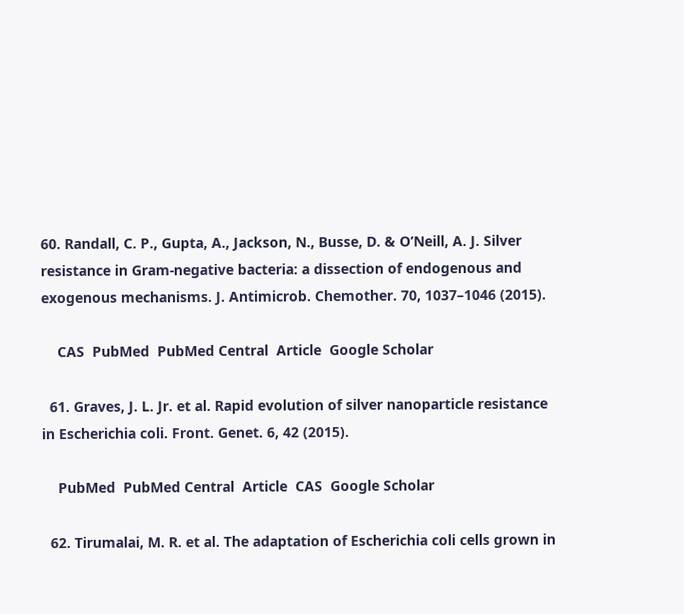60. Randall, C. P., Gupta, A., Jackson, N., Busse, D. & O’Neill, A. J. Silver resistance in Gram-negative bacteria: a dissection of endogenous and exogenous mechanisms. J. Antimicrob. Chemother. 70, 1037–1046 (2015).

    CAS  PubMed  PubMed Central  Article  Google Scholar

  61. Graves, J. L. Jr. et al. Rapid evolution of silver nanoparticle resistance in Escherichia coli. Front. Genet. 6, 42 (2015).

    PubMed  PubMed Central  Article  CAS  Google Scholar

  62. Tirumalai, M. R. et al. The adaptation of Escherichia coli cells grown in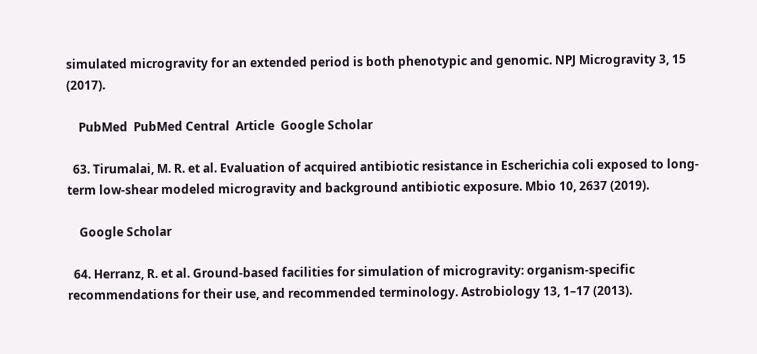simulated microgravity for an extended period is both phenotypic and genomic. NPJ Microgravity 3, 15 (2017).

    PubMed  PubMed Central  Article  Google Scholar

  63. Tirumalai, M. R. et al. Evaluation of acquired antibiotic resistance in Escherichia coli exposed to long-term low-shear modeled microgravity and background antibiotic exposure. Mbio 10, 2637 (2019).

    Google Scholar

  64. Herranz, R. et al. Ground-based facilities for simulation of microgravity: organism-specific recommendations for their use, and recommended terminology. Astrobiology 13, 1–17 (2013).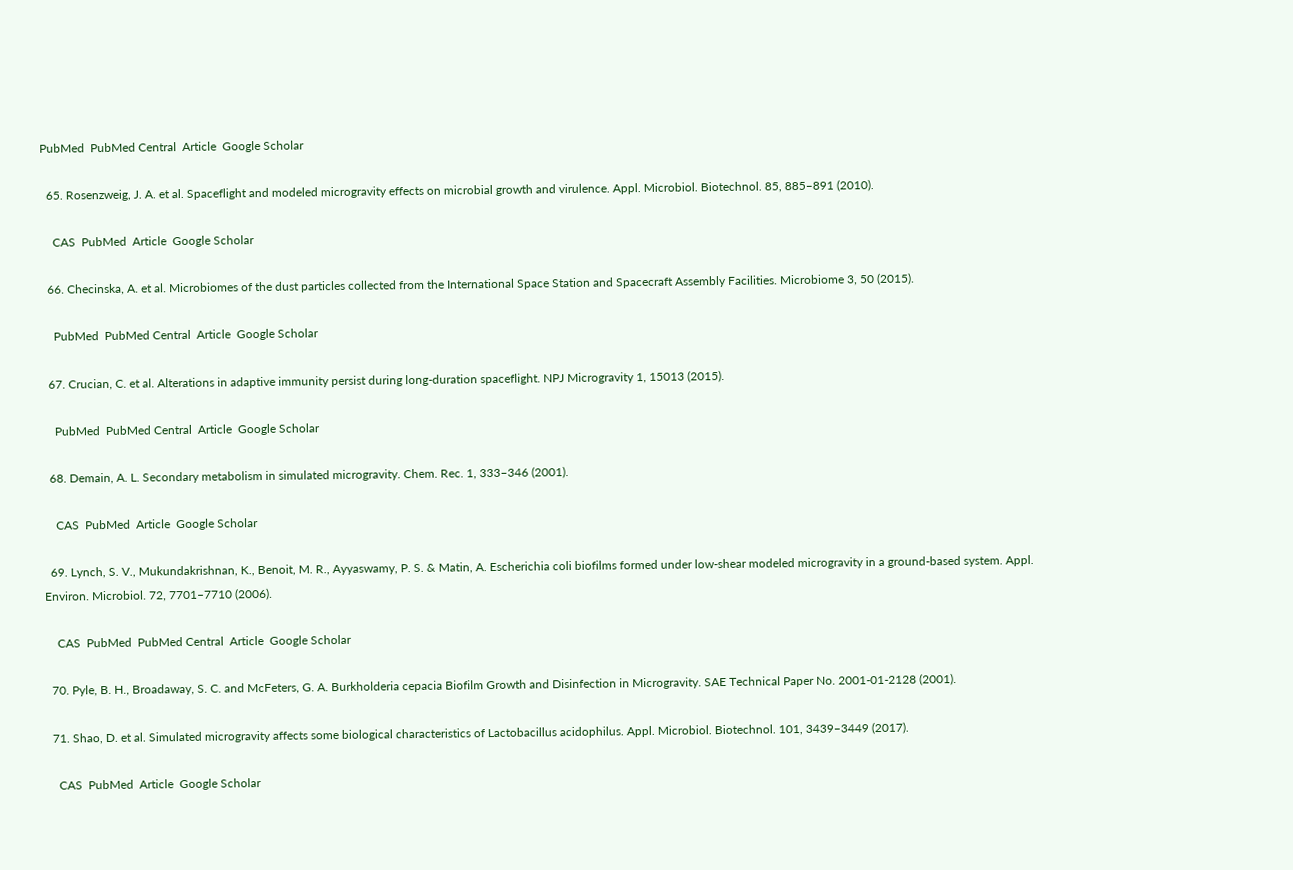PubMed  PubMed Central  Article  Google Scholar

  65. Rosenzweig, J. A. et al. Spaceflight and modeled microgravity effects on microbial growth and virulence. Appl. Microbiol. Biotechnol. 85, 885–891 (2010).

    CAS  PubMed  Article  Google Scholar

  66. Checinska, A. et al. Microbiomes of the dust particles collected from the International Space Station and Spacecraft Assembly Facilities. Microbiome 3, 50 (2015).

    PubMed  PubMed Central  Article  Google Scholar

  67. Crucian, C. et al. Alterations in adaptive immunity persist during long-duration spaceflight. NPJ Microgravity 1, 15013 (2015).

    PubMed  PubMed Central  Article  Google Scholar

  68. Demain, A. L. Secondary metabolism in simulated microgravity. Chem. Rec. 1, 333–346 (2001).

    CAS  PubMed  Article  Google Scholar

  69. Lynch, S. V., Mukundakrishnan, K., Benoit, M. R., Ayyaswamy, P. S. & Matin, A. Escherichia coli biofilms formed under low-shear modeled microgravity in a ground-based system. Appl. Environ. Microbiol. 72, 7701–7710 (2006).

    CAS  PubMed  PubMed Central  Article  Google Scholar

  70. Pyle, B. H., Broadaway, S. C. and McFeters, G. A. Burkholderia cepacia Biofilm Growth and Disinfection in Microgravity. SAE Technical Paper No. 2001-01-2128 (2001).

  71. Shao, D. et al. Simulated microgravity affects some biological characteristics of Lactobacillus acidophilus. Appl. Microbiol. Biotechnol. 101, 3439–3449 (2017).

    CAS  PubMed  Article  Google Scholar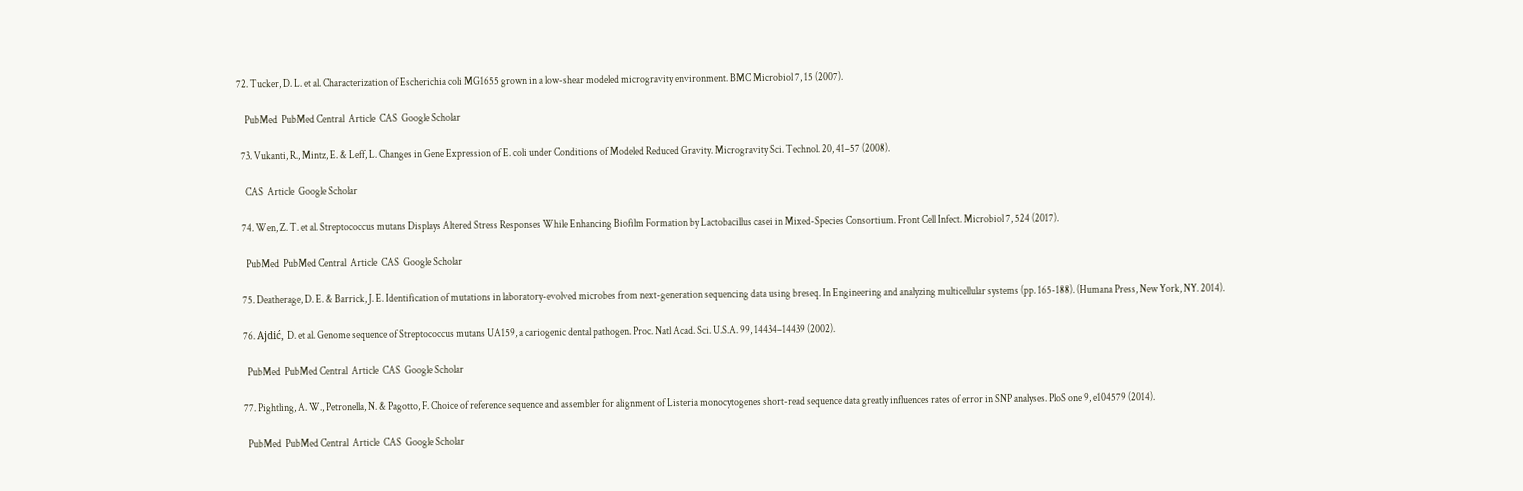72. Tucker, D. L. et al. Characterization of Escherichia coli MG1655 grown in a low-shear modeled microgravity environment. BMC Microbiol 7, 15 (2007).

    PubMed  PubMed Central  Article  CAS  Google Scholar

  73. Vukanti, R., Mintz, E. & Leff, L. Changes in Gene Expression of E. coli under Conditions of Modeled Reduced Gravity. Microgravity Sci. Technol. 20, 41–57 (2008).

    CAS  Article  Google Scholar

  74. Wen, Z. T. et al. Streptococcus mutans Displays Altered Stress Responses While Enhancing Biofilm Formation by Lactobacillus casei in Mixed-Species Consortium. Front Cell Infect. Microbiol 7, 524 (2017).

    PubMed  PubMed Central  Article  CAS  Google Scholar

  75. Deatherage, D. E. & Barrick, J. E. Identification of mutations in laboratory-evolved microbes from next-generation sequencing data using breseq. In Engineering and analyzing multicellular systems (pp. 165-188). (Humana Press, New York, NY. 2014).

  76. Ajdić, D. et al. Genome sequence of Streptococcus mutans UA159, a cariogenic dental pathogen. Proc. Natl Acad. Sci. U.S.A. 99, 14434–14439 (2002).

    PubMed  PubMed Central  Article  CAS  Google Scholar

  77. Pightling, A. W., Petronella, N. & Pagotto, F. Choice of reference sequence and assembler for alignment of Listeria monocytogenes short-read sequence data greatly influences rates of error in SNP analyses. PloS one 9, e104579 (2014).

    PubMed  PubMed Central  Article  CAS  Google Scholar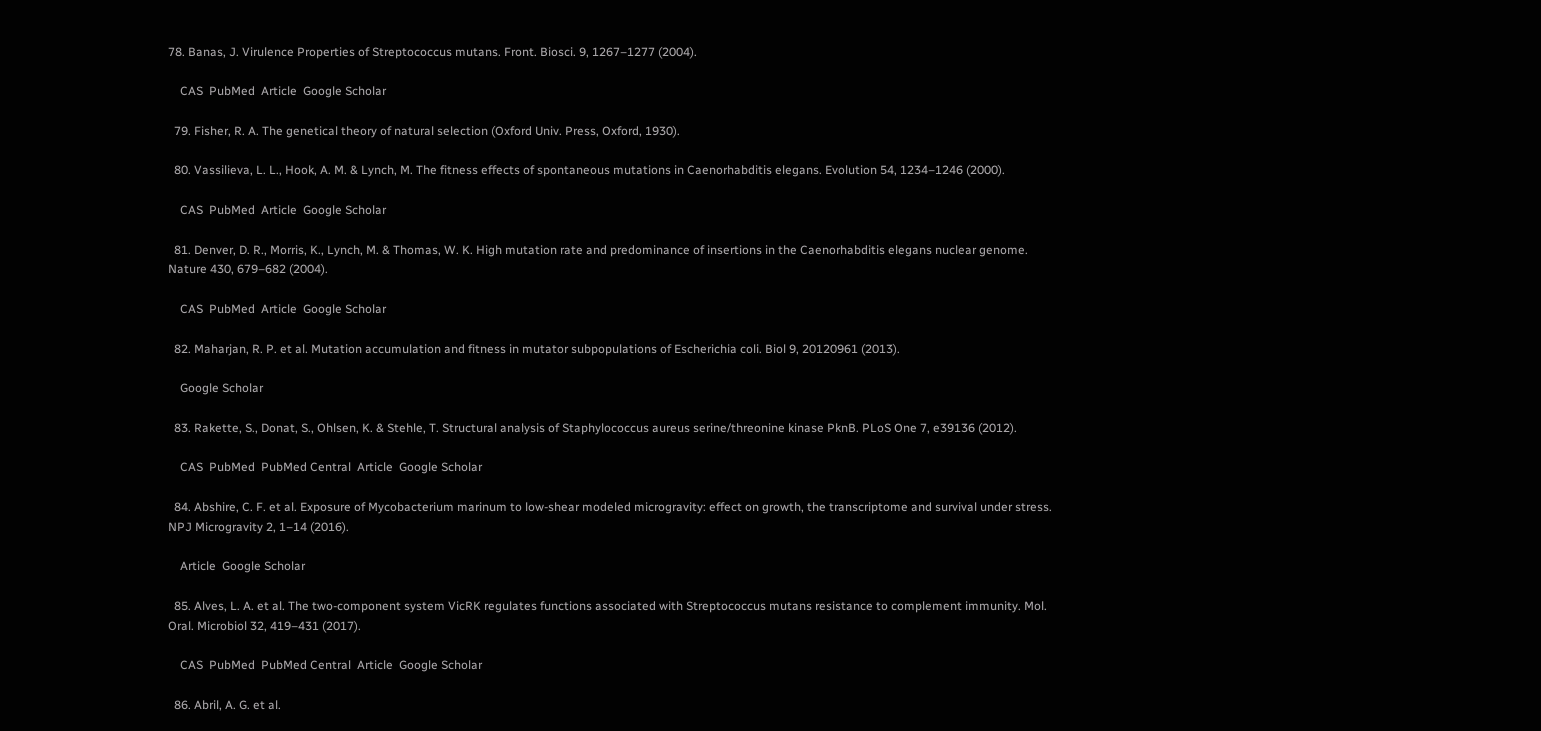78. Banas, J. Virulence Properties of Streptococcus mutans. Front. Biosci. 9, 1267–1277 (2004).

    CAS  PubMed  Article  Google Scholar

  79. Fisher, R. A. The genetical theory of natural selection (Oxford Univ. Press, Oxford, 1930).

  80. Vassilieva, L. L., Hook, A. M. & Lynch, M. The fitness effects of spontaneous mutations in Caenorhabditis elegans. Evolution 54, 1234–1246 (2000).

    CAS  PubMed  Article  Google Scholar

  81. Denver, D. R., Morris, K., Lynch, M. & Thomas, W. K. High mutation rate and predominance of insertions in the Caenorhabditis elegans nuclear genome. Nature 430, 679–682 (2004).

    CAS  PubMed  Article  Google Scholar

  82. Maharjan, R. P. et al. Mutation accumulation and fitness in mutator subpopulations of Escherichia coli. Biol 9, 20120961 (2013).

    Google Scholar

  83. Rakette, S., Donat, S., Ohlsen, K. & Stehle, T. Structural analysis of Staphylococcus aureus serine/threonine kinase PknB. PLoS One 7, e39136 (2012).

    CAS  PubMed  PubMed Central  Article  Google Scholar

  84. Abshire, C. F. et al. Exposure of Mycobacterium marinum to low-shear modeled microgravity: effect on growth, the transcriptome and survival under stress. NPJ Microgravity 2, 1–14 (2016).

    Article  Google Scholar

  85. Alves, L. A. et al. The two‐component system VicRK regulates functions associated with Streptococcus mutans resistance to complement immunity. Mol. Oral. Microbiol 32, 419–431 (2017).

    CAS  PubMed  PubMed Central  Article  Google Scholar

  86. Abril, A. G. et al.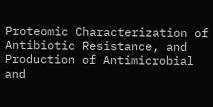Proteomic Characterization of Antibiotic Resistance, and Production of Antimicrobial and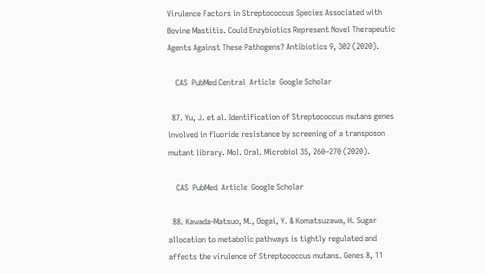Virulence Factors in Streptococcus Species Associated with Bovine Mastitis. Could Enzybiotics Represent Novel Therapeutic Agents Against These Pathogens? Antibiotics 9, 302 (2020).

    CAS  PubMed Central  Article  Google Scholar

  87. Yu, J. et al. Identification of Streptococcus mutans genes involved in fluoride resistance by screening of a transposon mutant library. Mol. Oral. Microbiol 35, 260–270 (2020).

    CAS  PubMed  Article  Google Scholar

  88. Kawada-Matsuo, M., Oogai, Y. & Komatsuzawa, H. Sugar allocation to metabolic pathways is tightly regulated and affects the virulence of Streptococcus mutans. Genes 8, 11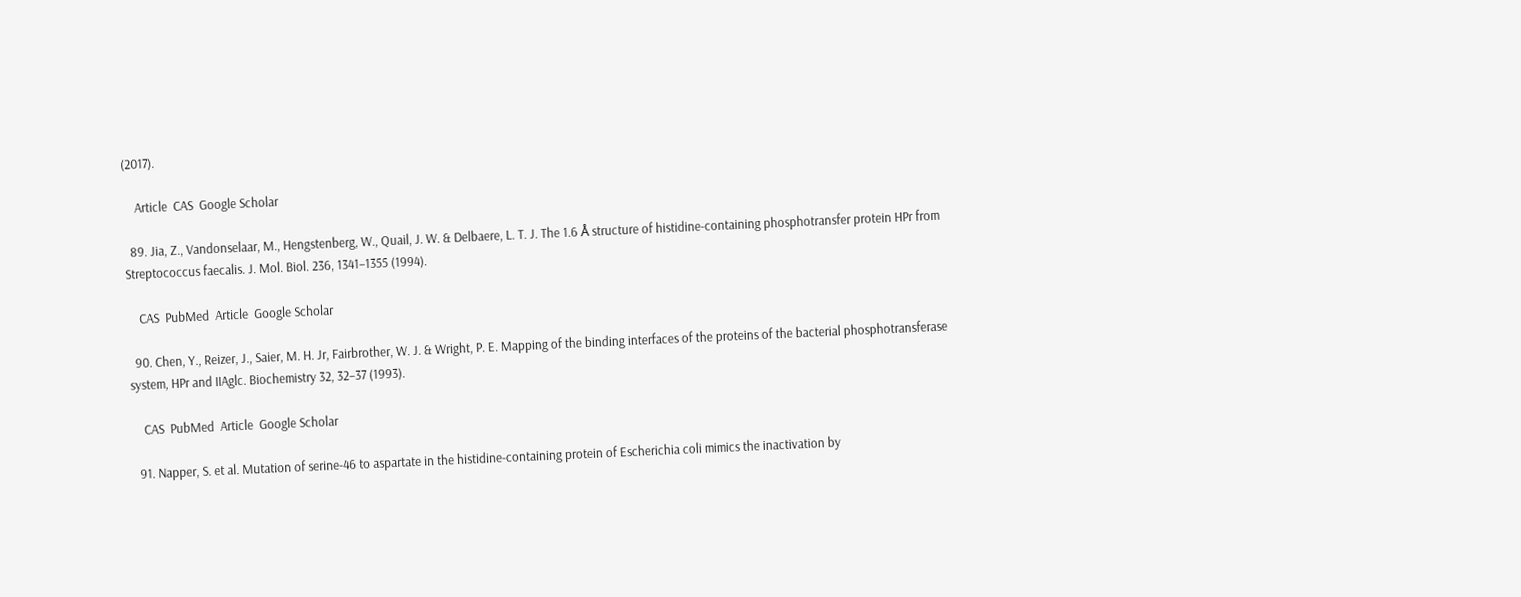(2017).

    Article  CAS  Google Scholar

  89. Jia, Z., Vandonselaar, M., Hengstenberg, W., Quail, J. W. & Delbaere, L. T. J. The 1.6 Å structure of histidine-containing phosphotransfer protein HPr from Streptococcus faecalis. J. Mol. Biol. 236, 1341–1355 (1994).

    CAS  PubMed  Article  Google Scholar

  90. Chen, Y., Reizer, J., Saier, M. H. Jr, Fairbrother, W. J. & Wright, P. E. Mapping of the binding interfaces of the proteins of the bacterial phosphotransferase system, HPr and IIAglc. Biochemistry 32, 32–37 (1993).

    CAS  PubMed  Article  Google Scholar

  91. Napper, S. et al. Mutation of serine-46 to aspartate in the histidine-containing protein of Escherichia coli mimics the inactivation by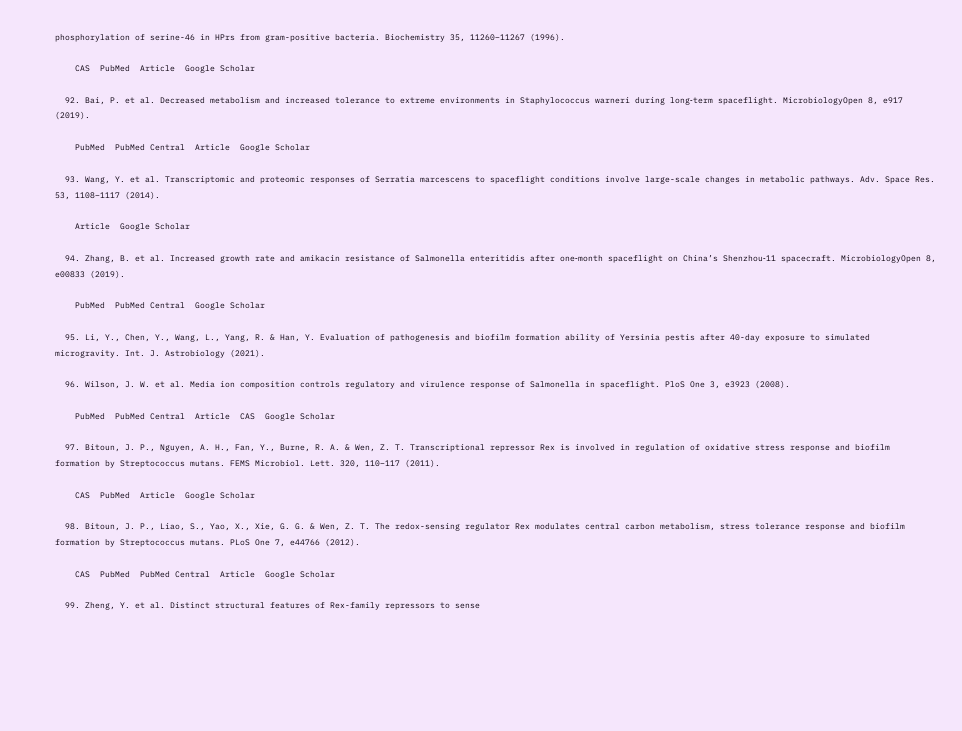phosphorylation of serine-46 in HPrs from gram-positive bacteria. Biochemistry 35, 11260–11267 (1996).

    CAS  PubMed  Article  Google Scholar

  92. Bai, P. et al. Decreased metabolism and increased tolerance to extreme environments in Staphylococcus warneri during long‐term spaceflight. MicrobiologyOpen 8, e917 (2019).

    PubMed  PubMed Central  Article  Google Scholar

  93. Wang, Y. et al. Transcriptomic and proteomic responses of Serratia marcescens to spaceflight conditions involve large-scale changes in metabolic pathways. Adv. Space Res. 53, 1108–1117 (2014).

    Article  Google Scholar

  94. Zhang, B. et al. Increased growth rate and amikacin resistance of Salmonella enteritidis after one‐month spaceflight on China’s Shenzhou‐11 spacecraft. MicrobiologyOpen 8, e00833 (2019).

    PubMed  PubMed Central  Google Scholar

  95. Li, Y., Chen, Y., Wang, L., Yang, R. & Han, Y. Evaluation of pathogenesis and biofilm formation ability of Yersinia pestis after 40-day exposure to simulated microgravity. Int. J. Astrobiology (2021).

  96. Wilson, J. W. et al. Media ion composition controls regulatory and virulence response of Salmonella in spaceflight. PloS One 3, e3923 (2008).

    PubMed  PubMed Central  Article  CAS  Google Scholar

  97. Bitoun, J. P., Nguyen, A. H., Fan, Y., Burne, R. A. & Wen, Z. T. Transcriptional repressor Rex is involved in regulation of oxidative stress response and biofilm formation by Streptococcus mutans. FEMS Microbiol. Lett. 320, 110–117 (2011).

    CAS  PubMed  Article  Google Scholar

  98. Bitoun, J. P., Liao, S., Yao, X., Xie, G. G. & Wen, Z. T. The redox-sensing regulator Rex modulates central carbon metabolism, stress tolerance response and biofilm formation by Streptococcus mutans. PLoS One 7, e44766 (2012).

    CAS  PubMed  PubMed Central  Article  Google Scholar

  99. Zheng, Y. et al. Distinct structural features of Rex-family repressors to sense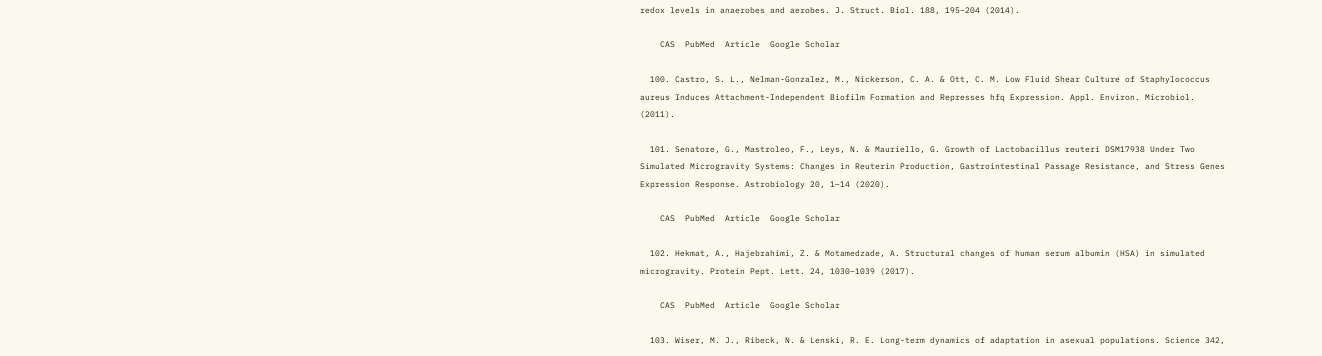redox levels in anaerobes and aerobes. J. Struct. Biol. 188, 195–204 (2014).

    CAS  PubMed  Article  Google Scholar

  100. Castro, S. L., Nelman-Gonzalez, M., Nickerson, C. A. & Ott, C. M. Low Fluid Shear Culture of Staphylococcus aureus Induces Attachment-Independent Biofilm Formation and Represses hfq Expression. Appl. Environ. Microbiol. (2011).

  101. Senatore, G., Mastroleo, F., Leys, N. & Mauriello, G. Growth of Lactobacillus reuteri DSM17938 Under Two Simulated Microgravity Systems: Changes in Reuterin Production, Gastrointestinal Passage Resistance, and Stress Genes Expression Response. Astrobiology 20, 1–14 (2020).

    CAS  PubMed  Article  Google Scholar

  102. Hekmat, A., Hajebrahimi, Z. & Motamedzade, A. Structural changes of human serum albumin (HSA) in simulated microgravity. Protein Pept. Lett. 24, 1030–1039 (2017).

    CAS  PubMed  Article  Google Scholar

  103. Wiser, M. J., Ribeck, N. & Lenski, R. E. Long-term dynamics of adaptation in asexual populations. Science 342,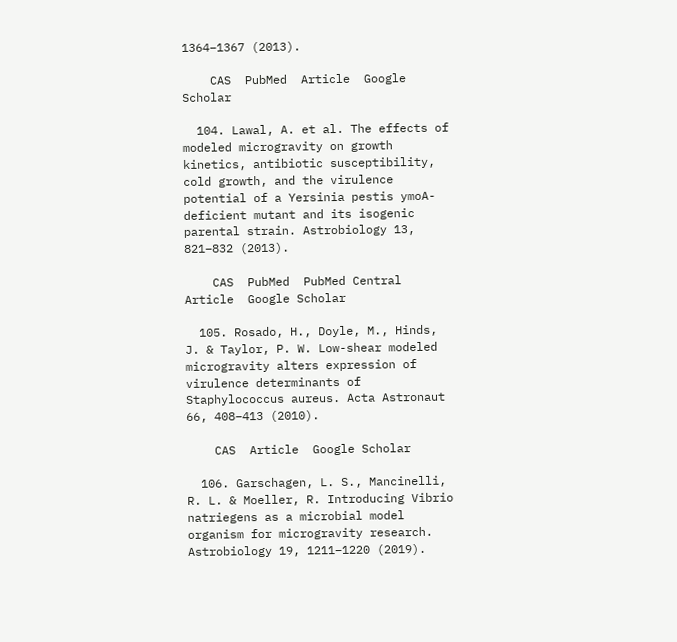1364–1367 (2013).

    CAS  PubMed  Article  Google Scholar

  104. Lawal, A. et al. The effects of modeled microgravity on growth kinetics, antibiotic susceptibility, cold growth, and the virulence potential of a Yersinia pestis ymoA-deficient mutant and its isogenic parental strain. Astrobiology 13, 821–832 (2013).

    CAS  PubMed  PubMed Central  Article  Google Scholar

  105. Rosado, H., Doyle, M., Hinds, J. & Taylor, P. W. Low-shear modeled microgravity alters expression of virulence determinants of Staphylococcus aureus. Acta Astronaut 66, 408–413 (2010).

    CAS  Article  Google Scholar

  106. Garschagen, L. S., Mancinelli, R. L. & Moeller, R. Introducing Vibrio natriegens as a microbial model organism for microgravity research. Astrobiology 19, 1211–1220 (2019).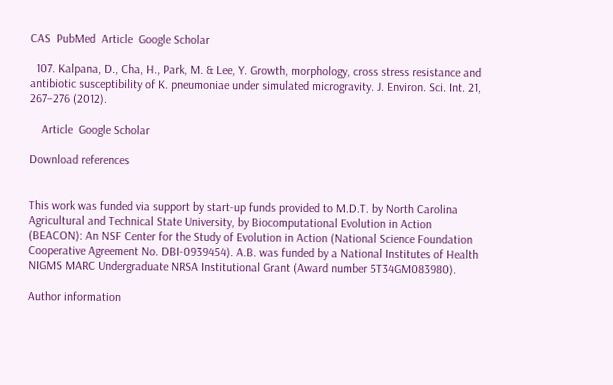CAS  PubMed  Article  Google Scholar

  107. Kalpana, D., Cha, H., Park, M. & Lee, Y. Growth, morphology, cross stress resistance and antibiotic susceptibility of K. pneumoniae under simulated microgravity. J. Environ. Sci. Int. 21, 267–276 (2012).

    Article  Google Scholar

Download references


This work was funded via support by start-up funds provided to M.D.T. by North Carolina Agricultural and Technical State University, by Biocomputational Evolution in Action (BEACON): An NSF Center for the Study of Evolution in Action (National Science Foundation Cooperative Agreement No. DBI-0939454). A.B. was funded by a National Institutes of Health NIGMS MARC Undergraduate NRSA Institutional Grant (Award number 5T34GM083980).

Author information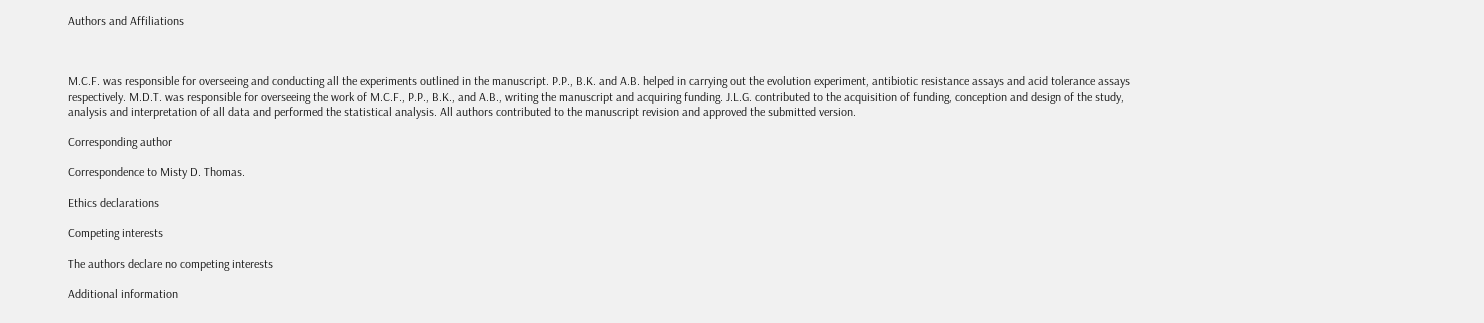Authors and Affiliations



M.C.F. was responsible for overseeing and conducting all the experiments outlined in the manuscript. P.P., B.K. and A.B. helped in carrying out the evolution experiment, antibiotic resistance assays and acid tolerance assays respectively. M.D.T. was responsible for overseeing the work of M.C.F., P.P., B.K., and A.B., writing the manuscript and acquiring funding. J.L.G. contributed to the acquisition of funding, conception and design of the study, analysis and interpretation of all data and performed the statistical analysis. All authors contributed to the manuscript revision and approved the submitted version.

Corresponding author

Correspondence to Misty D. Thomas.

Ethics declarations

Competing interests

The authors declare no competing interests

Additional information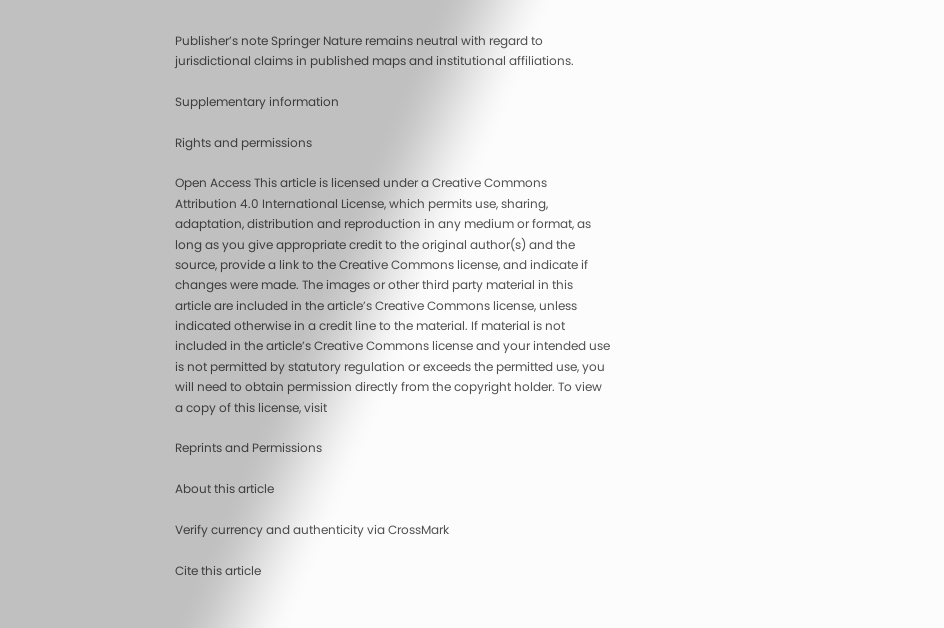Publisher’s note Springer Nature remains neutral with regard to jurisdictional claims in published maps and institutional affiliations.

Supplementary information

Rights and permissions

Open Access This article is licensed under a Creative Commons Attribution 4.0 International License, which permits use, sharing, adaptation, distribution and reproduction in any medium or format, as long as you give appropriate credit to the original author(s) and the source, provide a link to the Creative Commons license, and indicate if changes were made. The images or other third party material in this article are included in the article’s Creative Commons license, unless indicated otherwise in a credit line to the material. If material is not included in the article’s Creative Commons license and your intended use is not permitted by statutory regulation or exceeds the permitted use, you will need to obtain permission directly from the copyright holder. To view a copy of this license, visit

Reprints and Permissions

About this article

Verify currency and authenticity via CrossMark

Cite this article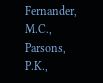Fernander, M.C., Parsons, P.K.,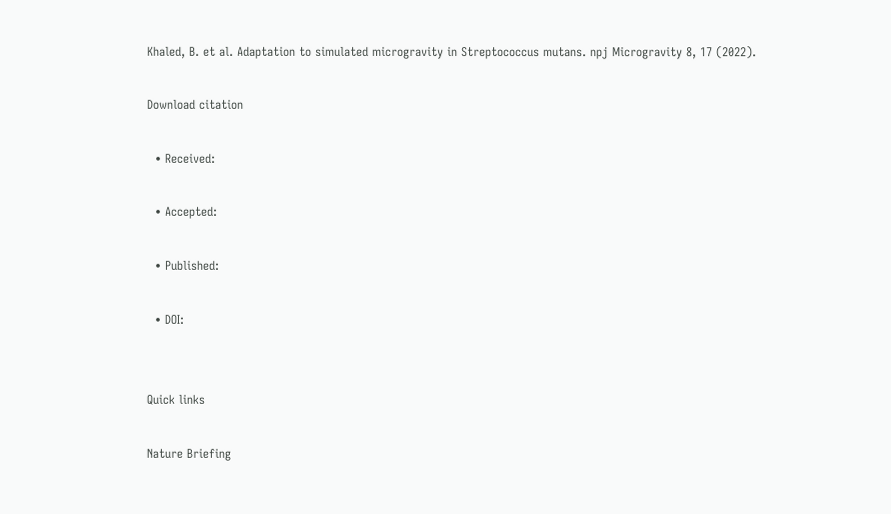Khaled, B. et al. Adaptation to simulated microgravity in Streptococcus mutans. npj Microgravity 8, 17 (2022).

Download citation

  • Received:

  • Accepted:

  • Published:

  • DOI:


Quick links

Nature Briefing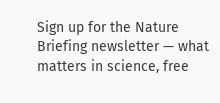Sign up for the Nature Briefing newsletter — what matters in science, free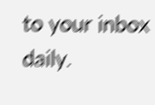to your inbox daily.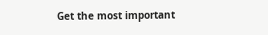Get the most important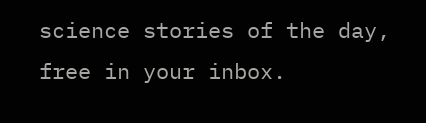science stories of the day, free in your inbox.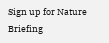Sign up for Nature Briefing